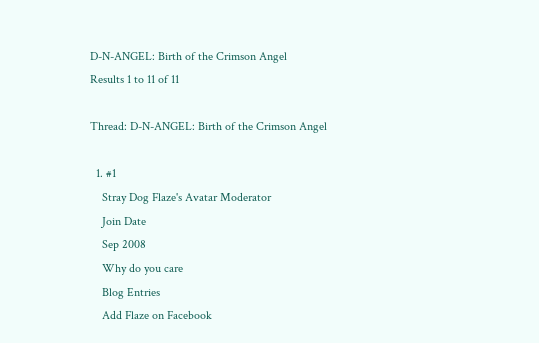D-N-ANGEL: Birth of the Crimson Angel
Results 1 to 11 of 11

Thread: D-N-ANGEL: Birth of the Crimson Angel

  1. #1
    Stray Dog Flaze's Avatar Moderator
    Join Date
    Sep 2008
    Why do you care
    Blog Entries
    Add Flaze on Facebook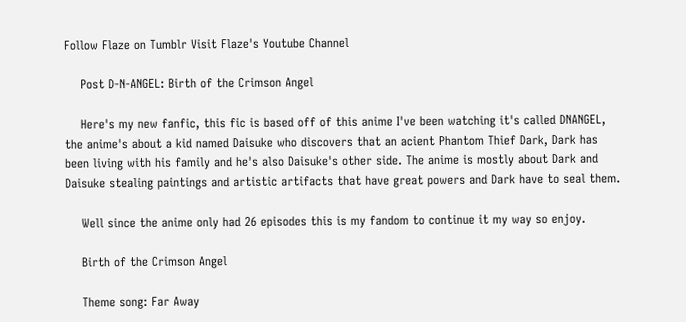Follow Flaze on Tumblr Visit Flaze's Youtube Channel

    Post D-N-ANGEL: Birth of the Crimson Angel

    Here's my new fanfic, this fic is based off of this anime I've been watching it's called DNANGEL, the anime's about a kid named Daisuke who discovers that an acient Phantom Thief Dark, Dark has been living with his family and he's also Daisuke's other side. The anime is mostly about Dark and Daisuke stealing paintings and artistic artifacts that have great powers and Dark have to seal them.

    Well since the anime only had 26 episodes this is my fandom to continue it my way so enjoy.

    Birth of the Crimson Angel

    Theme song: Far Away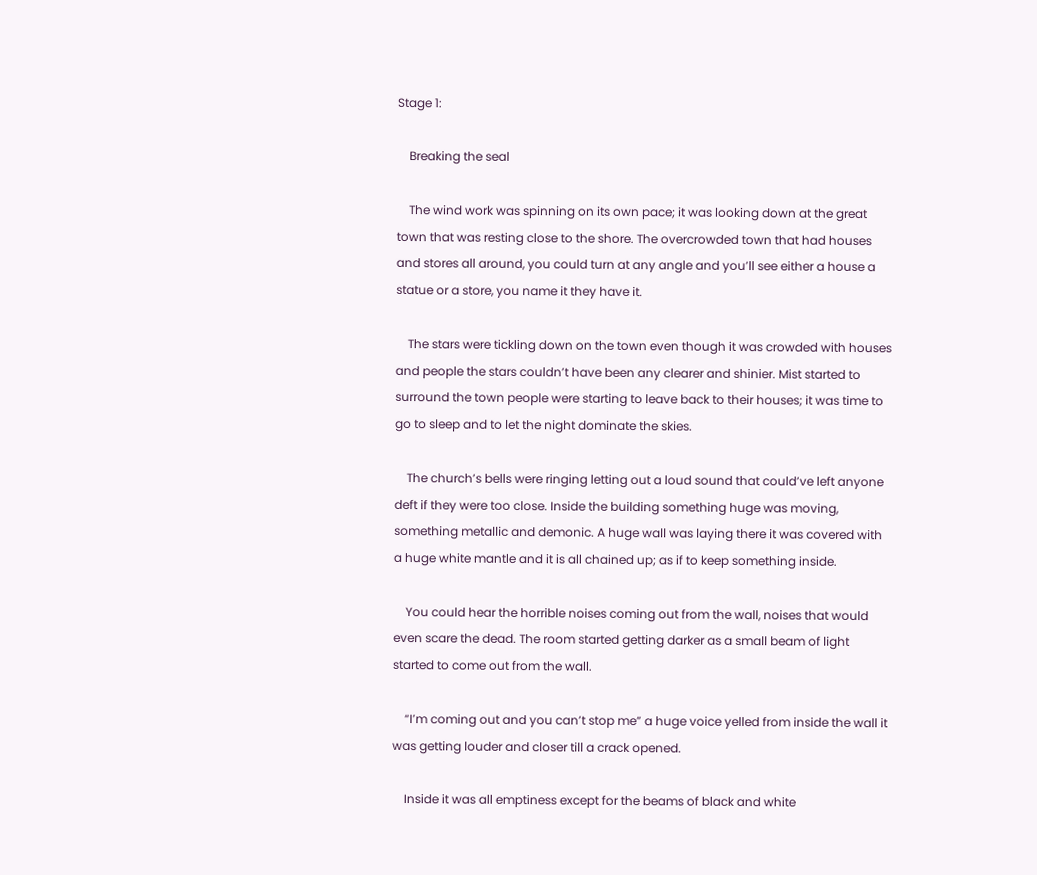Stage 1:

    Breaking the seal

    The wind work was spinning on its own pace; it was looking down at the great town that was resting close to the shore. The overcrowded town that had houses and stores all around, you could turn at any angle and you’ll see either a house a statue or a store, you name it they have it.

    The stars were tickling down on the town even though it was crowded with houses and people the stars couldn’t have been any clearer and shinier. Mist started to surround the town people were starting to leave back to their houses; it was time to go to sleep and to let the night dominate the skies.

    The church’s bells were ringing letting out a loud sound that could’ve left anyone deft if they were too close. Inside the building something huge was moving, something metallic and demonic. A huge wall was laying there it was covered with a huge white mantle and it is all chained up; as if to keep something inside.

    You could hear the horrible noises coming out from the wall, noises that would even scare the dead. The room started getting darker as a small beam of light started to come out from the wall.

    “I’m coming out and you can’t stop me” a huge voice yelled from inside the wall it was getting louder and closer till a crack opened.

    Inside it was all emptiness except for the beams of black and white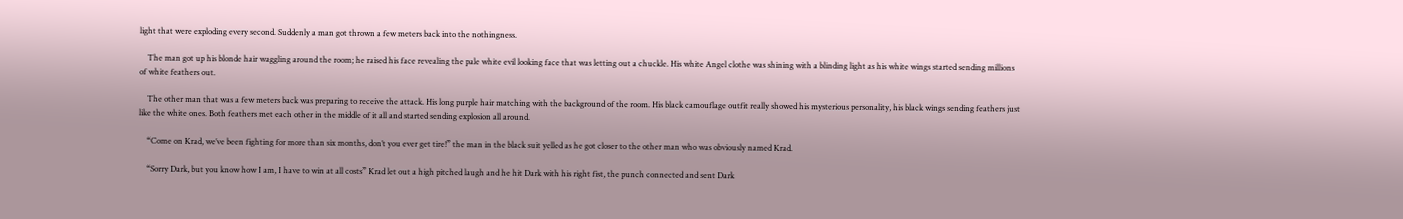light that were exploding every second. Suddenly a man got thrown a few meters back into the nothingness.

    The man got up his blonde hair waggling around the room; he raised his face revealing the pale white evil looking face that was letting out a chuckle. His white Angel clothe was shining with a blinding light as his white wings started sending millions of white feathers out.

    The other man that was a few meters back was preparing to receive the attack. His long purple hair matching with the background of the room. His black camouflage outfit really showed his mysterious personality, his black wings sending feathers just like the white ones. Both feathers met each other in the middle of it all and started sending explosion all around.

    “Come on Krad, we’ve been fighting for more than six months, don’t you ever get tire!” the man in the black suit yelled as he got closer to the other man who was obviously named Krad.

    “Sorry Dark, but you know how I am, I have to win at all costs” Krad let out a high pitched laugh and he hit Dark with his right fist, the punch connected and sent Dark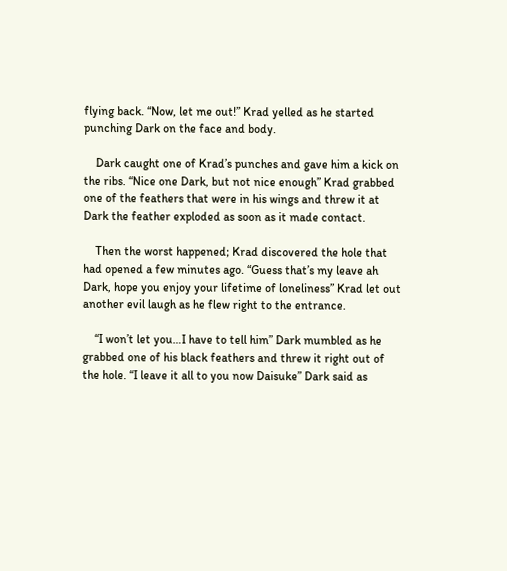flying back. “Now, let me out!” Krad yelled as he started punching Dark on the face and body.

    Dark caught one of Krad’s punches and gave him a kick on the ribs. “Nice one Dark, but not nice enough” Krad grabbed one of the feathers that were in his wings and threw it at Dark the feather exploded as soon as it made contact.

    Then the worst happened; Krad discovered the hole that had opened a few minutes ago. “Guess that’s my leave ah Dark, hope you enjoy your lifetime of loneliness” Krad let out another evil laugh as he flew right to the entrance.

    “I won’t let you…I have to tell him” Dark mumbled as he grabbed one of his black feathers and threw it right out of the hole. “I leave it all to you now Daisuke” Dark said as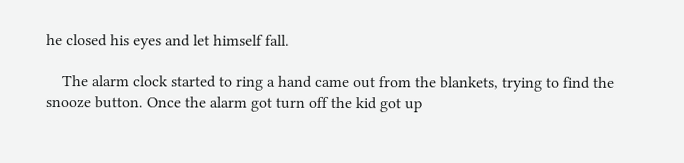he closed his eyes and let himself fall.

    The alarm clock started to ring a hand came out from the blankets, trying to find the snooze button. Once the alarm got turn off the kid got up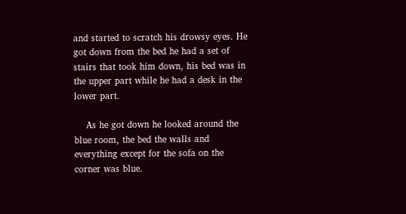and started to scratch his drowsy eyes. He got down from the bed he had a set of stairs that took him down, his bed was in the upper part while he had a desk in the lower part.

    As he got down he looked around the blue room, the bed the walls and everything except for the sofa on the corner was blue.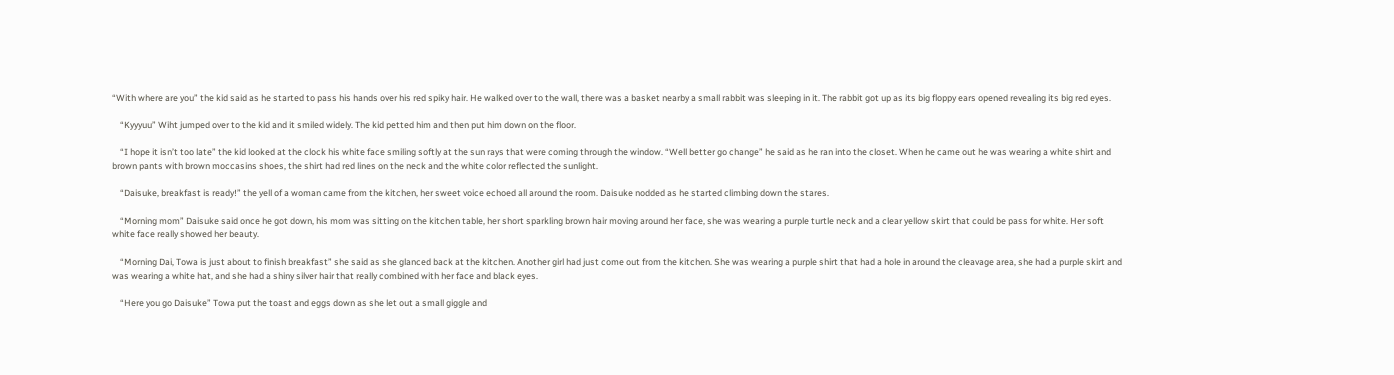“With where are you” the kid said as he started to pass his hands over his red spiky hair. He walked over to the wall, there was a basket nearby a small rabbit was sleeping in it. The rabbit got up as its big floppy ears opened revealing its big red eyes.

    “Kyyyuu” Wiht jumped over to the kid and it smiled widely. The kid petted him and then put him down on the floor.

    “I hope it isn’t too late” the kid looked at the clock his white face smiling softly at the sun rays that were coming through the window. “Well better go change” he said as he ran into the closet. When he came out he was wearing a white shirt and brown pants with brown moccasins shoes, the shirt had red lines on the neck and the white color reflected the sunlight.

    “Daisuke, breakfast is ready!” the yell of a woman came from the kitchen, her sweet voice echoed all around the room. Daisuke nodded as he started climbing down the stares.

    “Morning mom” Daisuke said once he got down, his mom was sitting on the kitchen table, her short sparkling brown hair moving around her face, she was wearing a purple turtle neck and a clear yellow skirt that could be pass for white. Her soft white face really showed her beauty.

    “Morning Dai, Towa is just about to finish breakfast” she said as she glanced back at the kitchen. Another girl had just come out from the kitchen. She was wearing a purple shirt that had a hole in around the cleavage area, she had a purple skirt and was wearing a white hat, and she had a shiny silver hair that really combined with her face and black eyes.

    “Here you go Daisuke” Towa put the toast and eggs down as she let out a small giggle and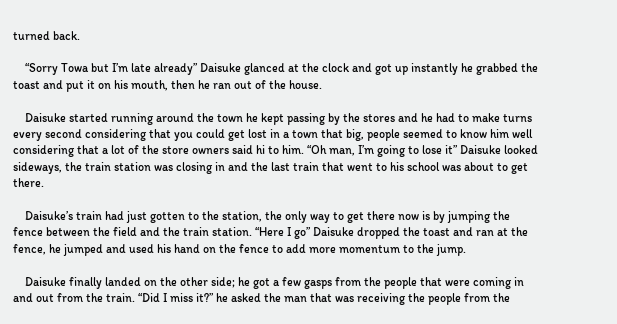turned back.

    “Sorry Towa but I’m late already” Daisuke glanced at the clock and got up instantly he grabbed the toast and put it on his mouth, then he ran out of the house.

    Daisuke started running around the town he kept passing by the stores and he had to make turns every second considering that you could get lost in a town that big, people seemed to know him well considering that a lot of the store owners said hi to him. “Oh man, I’m going to lose it” Daisuke looked sideways, the train station was closing in and the last train that went to his school was about to get there.

    Daisuke’s train had just gotten to the station, the only way to get there now is by jumping the fence between the field and the train station. “Here I go” Daisuke dropped the toast and ran at the fence, he jumped and used his hand on the fence to add more momentum to the jump.

    Daisuke finally landed on the other side; he got a few gasps from the people that were coming in and out from the train. “Did I miss it?” he asked the man that was receiving the people from the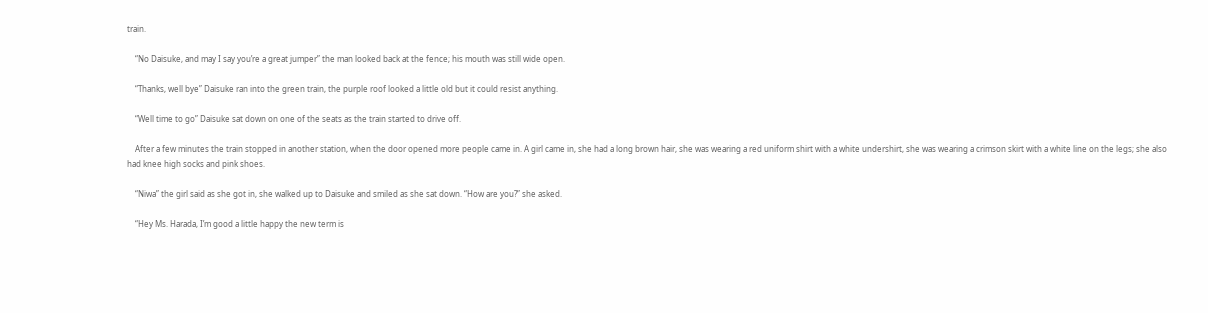train.

    “No Daisuke, and may I say you’re a great jumper” the man looked back at the fence; his mouth was still wide open.

    “Thanks, well bye” Daisuke ran into the green train, the purple roof looked a little old but it could resist anything.

    “Well time to go” Daisuke sat down on one of the seats as the train started to drive off.

    After a few minutes the train stopped in another station, when the door opened more people came in. A girl came in, she had a long brown hair, she was wearing a red uniform shirt with a white undershirt, she was wearing a crimson skirt with a white line on the legs; she also had knee high socks and pink shoes.

    “Niwa” the girl said as she got in, she walked up to Daisuke and smiled as she sat down. “How are you?” she asked.

    “Hey Ms. Harada, I’m good a little happy the new term is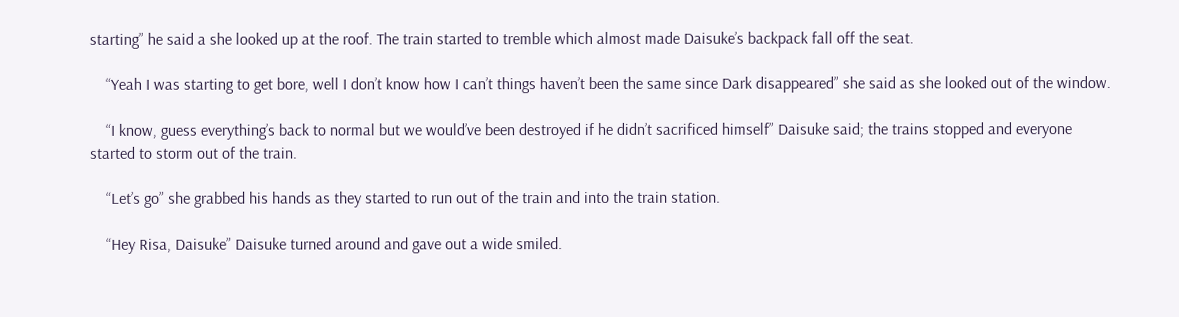starting” he said a she looked up at the roof. The train started to tremble which almost made Daisuke’s backpack fall off the seat.

    “Yeah I was starting to get bore, well I don’t know how I can’t things haven’t been the same since Dark disappeared” she said as she looked out of the window.

    “I know, guess everything’s back to normal but we would’ve been destroyed if he didn’t sacrificed himself” Daisuke said; the trains stopped and everyone started to storm out of the train.

    “Let’s go” she grabbed his hands as they started to run out of the train and into the train station.

    “Hey Risa, Daisuke” Daisuke turned around and gave out a wide smiled.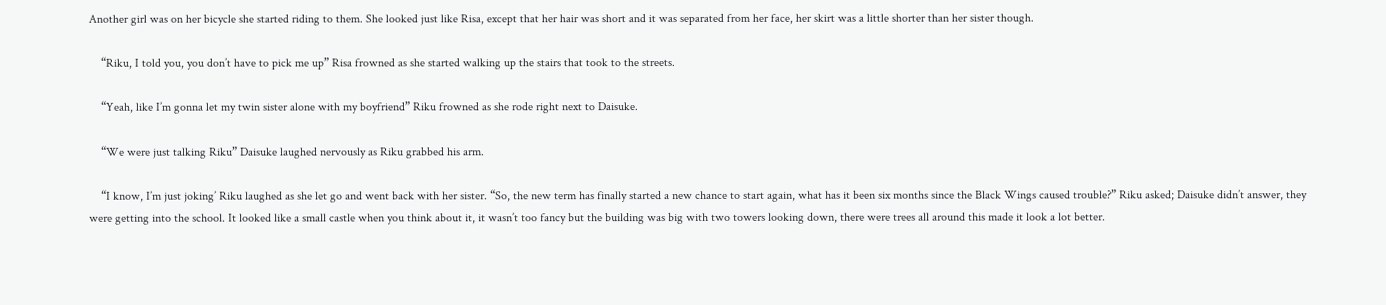Another girl was on her bicycle she started riding to them. She looked just like Risa, except that her hair was short and it was separated from her face, her skirt was a little shorter than her sister though.

    “Riku, I told you, you don’t have to pick me up” Risa frowned as she started walking up the stairs that took to the streets.

    “Yeah, like I’m gonna let my twin sister alone with my boyfriend” Riku frowned as she rode right next to Daisuke.

    “We were just talking Riku” Daisuke laughed nervously as Riku grabbed his arm.

    “I know, I’m just joking’ Riku laughed as she let go and went back with her sister. “So, the new term has finally started a new chance to start again, what has it been six months since the Black Wings caused trouble?” Riku asked; Daisuke didn’t answer, they were getting into the school. It looked like a small castle when you think about it, it wasn’t too fancy but the building was big with two towers looking down, there were trees all around this made it look a lot better.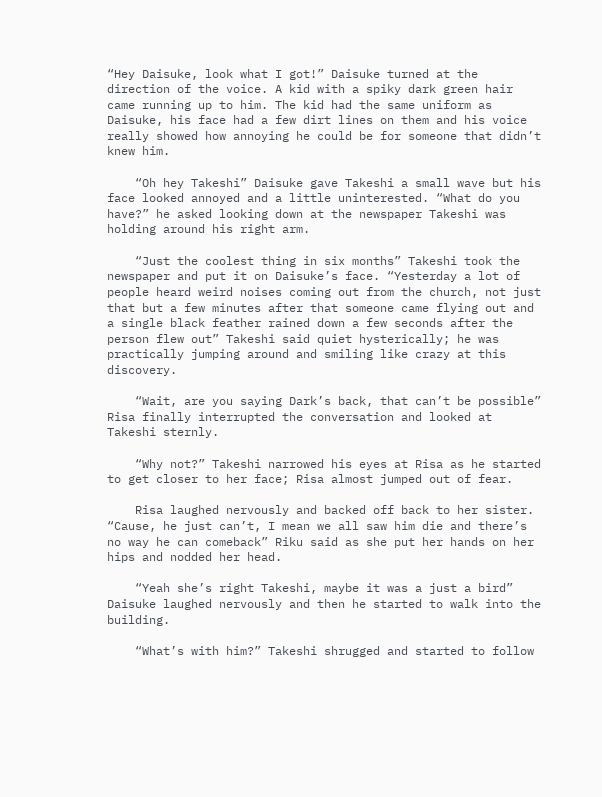“Hey Daisuke, look what I got!” Daisuke turned at the direction of the voice. A kid with a spiky dark green hair came running up to him. The kid had the same uniform as Daisuke, his face had a few dirt lines on them and his voice really showed how annoying he could be for someone that didn’t knew him.

    “Oh hey Takeshi” Daisuke gave Takeshi a small wave but his face looked annoyed and a little uninterested. “What do you have?” he asked looking down at the newspaper Takeshi was holding around his right arm.

    “Just the coolest thing in six months” Takeshi took the newspaper and put it on Daisuke’s face. “Yesterday a lot of people heard weird noises coming out from the church, not just that but a few minutes after that someone came flying out and a single black feather rained down a few seconds after the person flew out” Takeshi said quiet hysterically; he was practically jumping around and smiling like crazy at this discovery.

    “Wait, are you saying Dark’s back, that can’t be possible” Risa finally interrupted the conversation and looked at Takeshi sternly.

    “Why not?” Takeshi narrowed his eyes at Risa as he started to get closer to her face; Risa almost jumped out of fear.

    Risa laughed nervously and backed off back to her sister. “Cause, he just can’t, I mean we all saw him die and there’s no way he can comeback” Riku said as she put her hands on her hips and nodded her head.

    “Yeah she’s right Takeshi, maybe it was a just a bird” Daisuke laughed nervously and then he started to walk into the building.

    “What’s with him?” Takeshi shrugged and started to follow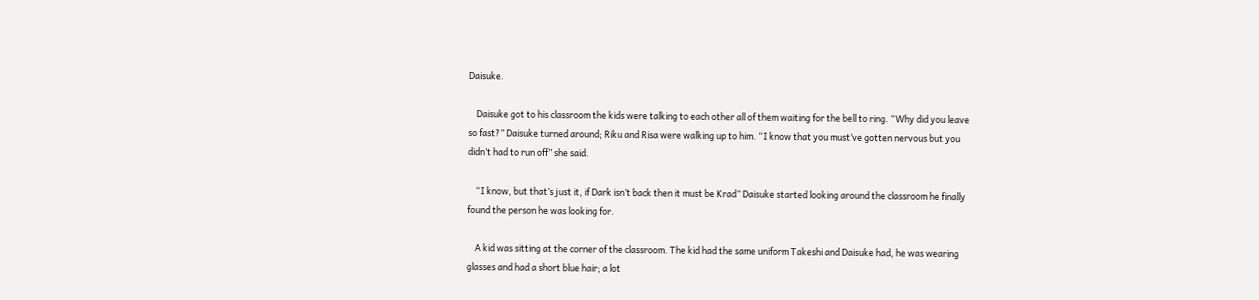Daisuke.

    Daisuke got to his classroom the kids were talking to each other all of them waiting for the bell to ring. “Why did you leave so fast?” Daisuke turned around; Riku and Risa were walking up to him. “I know that you must’ve gotten nervous but you didn’t had to run off” she said.

    “I know, but that’s just it, if Dark isn’t back then it must be Krad” Daisuke started looking around the classroom he finally found the person he was looking for.

    A kid was sitting at the corner of the classroom. The kid had the same uniform Takeshi and Daisuke had, he was wearing glasses and had a short blue hair; a lot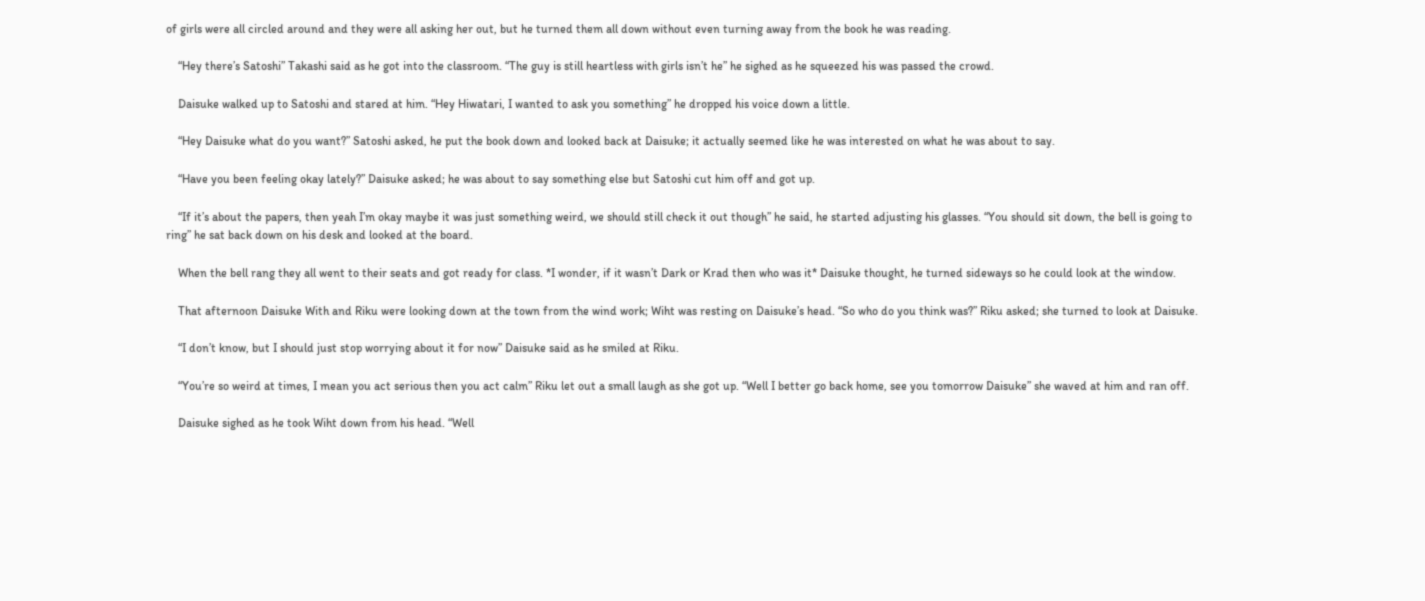of girls were all circled around and they were all asking her out, but he turned them all down without even turning away from the book he was reading.

    “Hey there’s Satoshi” Takashi said as he got into the classroom. “The guy is still heartless with girls isn’t he” he sighed as he squeezed his was passed the crowd.

    Daisuke walked up to Satoshi and stared at him. “Hey Hiwatari, I wanted to ask you something” he dropped his voice down a little.

    “Hey Daisuke what do you want?” Satoshi asked, he put the book down and looked back at Daisuke; it actually seemed like he was interested on what he was about to say.

    “Have you been feeling okay lately?” Daisuke asked; he was about to say something else but Satoshi cut him off and got up.

    “If it’s about the papers, then yeah I’m okay maybe it was just something weird, we should still check it out though” he said, he started adjusting his glasses. “You should sit down, the bell is going to ring” he sat back down on his desk and looked at the board.

    When the bell rang they all went to their seats and got ready for class. *I wonder, if it wasn’t Dark or Krad then who was it* Daisuke thought, he turned sideways so he could look at the window.

    That afternoon Daisuke With and Riku were looking down at the town from the wind work; Wiht was resting on Daisuke’s head. “So who do you think was?” Riku asked; she turned to look at Daisuke.

    “I don’t know, but I should just stop worrying about it for now” Daisuke said as he smiled at Riku.

    “You’re so weird at times, I mean you act serious then you act calm” Riku let out a small laugh as she got up. “Well I better go back home, see you tomorrow Daisuke” she waved at him and ran off.

    Daisuke sighed as he took Wiht down from his head. “Well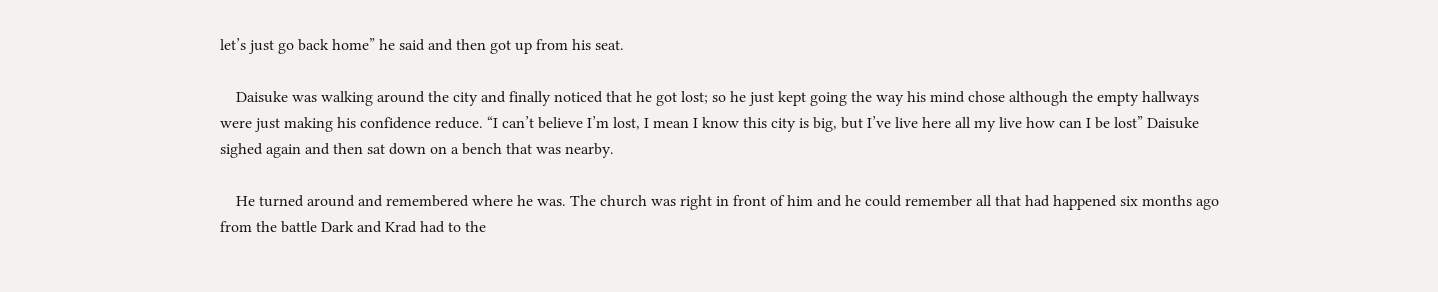let’s just go back home” he said and then got up from his seat.

    Daisuke was walking around the city and finally noticed that he got lost; so he just kept going the way his mind chose although the empty hallways were just making his confidence reduce. “I can’t believe I’m lost, I mean I know this city is big, but I’ve live here all my live how can I be lost” Daisuke sighed again and then sat down on a bench that was nearby.

    He turned around and remembered where he was. The church was right in front of him and he could remember all that had happened six months ago from the battle Dark and Krad had to the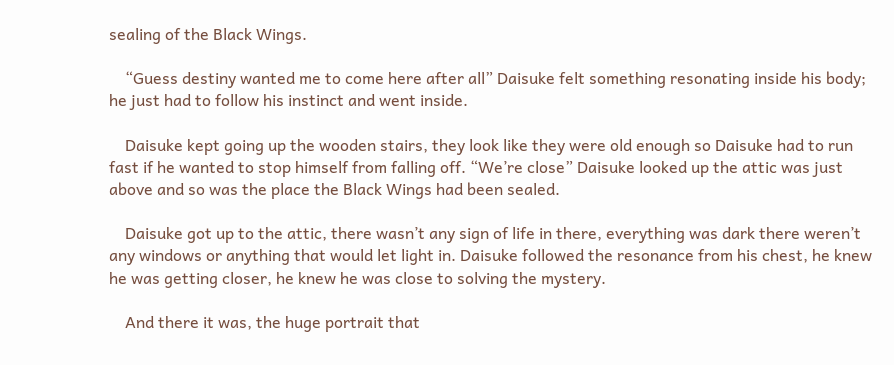sealing of the Black Wings.

    “Guess destiny wanted me to come here after all” Daisuke felt something resonating inside his body; he just had to follow his instinct and went inside.

    Daisuke kept going up the wooden stairs, they look like they were old enough so Daisuke had to run fast if he wanted to stop himself from falling off. “We’re close” Daisuke looked up the attic was just above and so was the place the Black Wings had been sealed.

    Daisuke got up to the attic, there wasn’t any sign of life in there, everything was dark there weren’t any windows or anything that would let light in. Daisuke followed the resonance from his chest, he knew he was getting closer, he knew he was close to solving the mystery.

    And there it was, the huge portrait that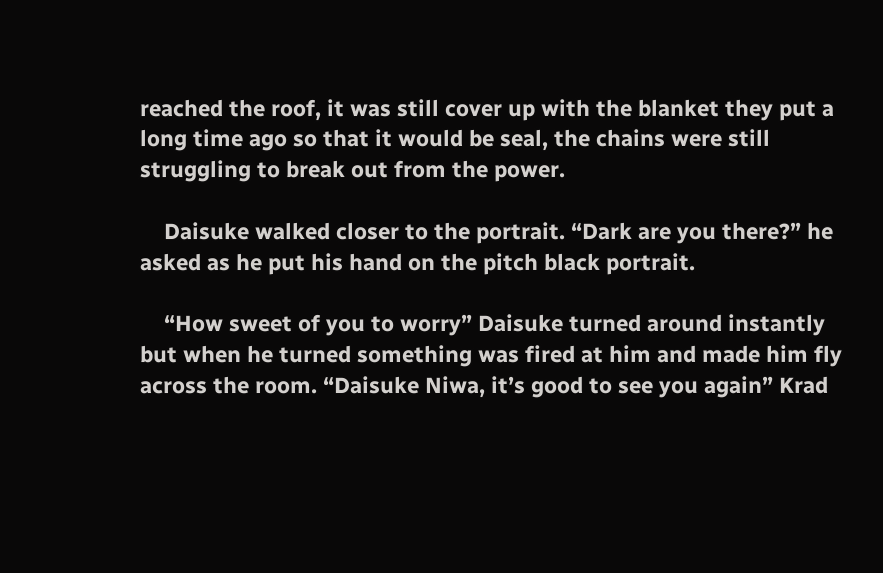reached the roof, it was still cover up with the blanket they put a long time ago so that it would be seal, the chains were still struggling to break out from the power.

    Daisuke walked closer to the portrait. “Dark are you there?” he asked as he put his hand on the pitch black portrait.

    “How sweet of you to worry” Daisuke turned around instantly but when he turned something was fired at him and made him fly across the room. “Daisuke Niwa, it’s good to see you again” Krad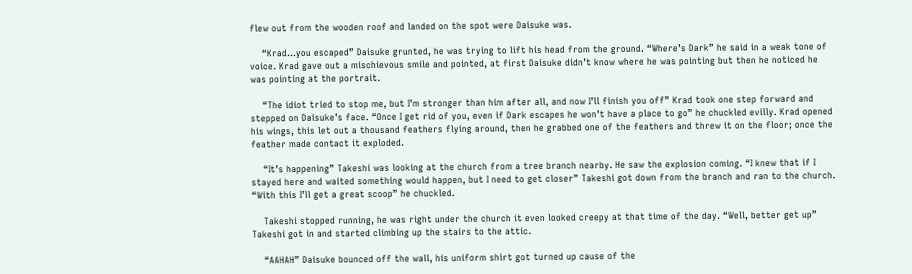flew out from the wooden roof and landed on the spot were Daisuke was.

    “Krad…you escaped” Daisuke grunted, he was trying to lift his head from the ground. “Where’s Dark” he said in a weak tone of voice. Krad gave out a mischievous smile and pointed, at first Daisuke didn’t know where he was pointing but then he noticed he was pointing at the portrait.

    “The idiot tried to stop me, but I’m stronger than him after all, and now I’ll finish you off” Krad took one step forward and stepped on Daisuke’s face. “Once I get rid of you, even if Dark escapes he won’t have a place to go” he chuckled evilly. Krad opened his wings, this let out a thousand feathers flying around, then he grabbed one of the feathers and threw it on the floor; once the feather made contact it exploded.

    “It’s happening” Takeshi was looking at the church from a tree branch nearby. He saw the explosion coming. “I knew that if I stayed here and waited something would happen, but I need to get closer” Takeshi got down from the branch and ran to the church. “With this I’ll get a great scoop” he chuckled.

    Takeshi stopped running, he was right under the church it even looked creepy at that time of the day. “Well, better get up” Takeshi got in and started climbing up the stairs to the attic.

    “AAHAH” Daisuke bounced off the wall, his uniform shirt got turned up cause of the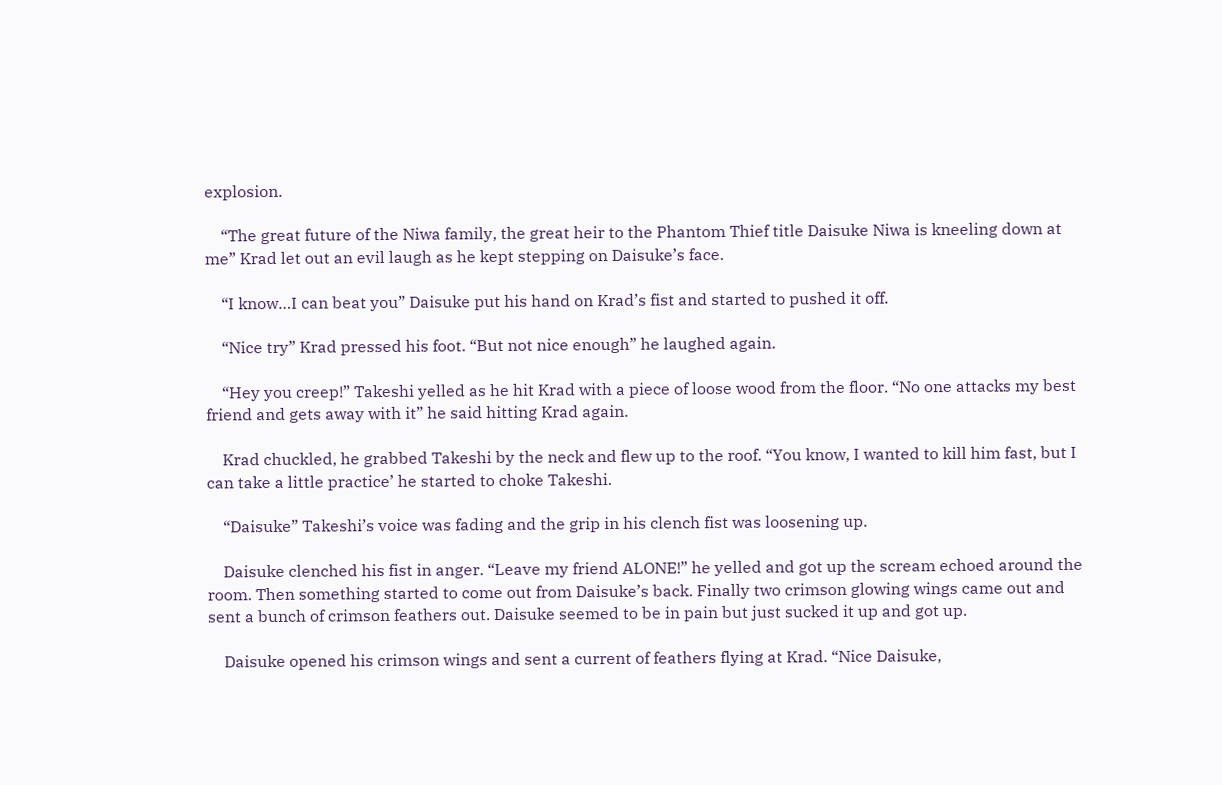explosion.

    “The great future of the Niwa family, the great heir to the Phantom Thief title Daisuke Niwa is kneeling down at me” Krad let out an evil laugh as he kept stepping on Daisuke’s face.

    “I know…I can beat you” Daisuke put his hand on Krad’s fist and started to pushed it off.

    “Nice try” Krad pressed his foot. “But not nice enough” he laughed again.

    “Hey you creep!” Takeshi yelled as he hit Krad with a piece of loose wood from the floor. “No one attacks my best friend and gets away with it” he said hitting Krad again.

    Krad chuckled, he grabbed Takeshi by the neck and flew up to the roof. “You know, I wanted to kill him fast, but I can take a little practice’ he started to choke Takeshi.

    “Daisuke” Takeshi’s voice was fading and the grip in his clench fist was loosening up.

    Daisuke clenched his fist in anger. “Leave my friend ALONE!” he yelled and got up the scream echoed around the room. Then something started to come out from Daisuke’s back. Finally two crimson glowing wings came out and sent a bunch of crimson feathers out. Daisuke seemed to be in pain but just sucked it up and got up.

    Daisuke opened his crimson wings and sent a current of feathers flying at Krad. “Nice Daisuke,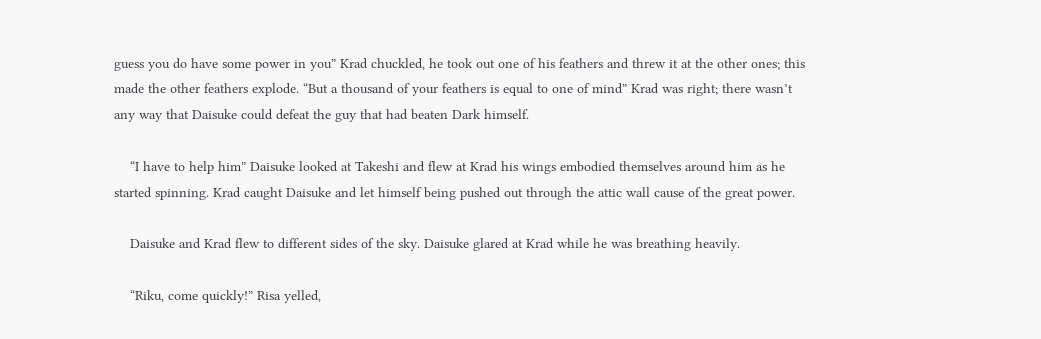guess you do have some power in you” Krad chuckled, he took out one of his feathers and threw it at the other ones; this made the other feathers explode. “But a thousand of your feathers is equal to one of mind” Krad was right; there wasn’t any way that Daisuke could defeat the guy that had beaten Dark himself.

    “I have to help him” Daisuke looked at Takeshi and flew at Krad his wings embodied themselves around him as he started spinning. Krad caught Daisuke and let himself being pushed out through the attic wall cause of the great power.

    Daisuke and Krad flew to different sides of the sky. Daisuke glared at Krad while he was breathing heavily.

    “Riku, come quickly!” Risa yelled,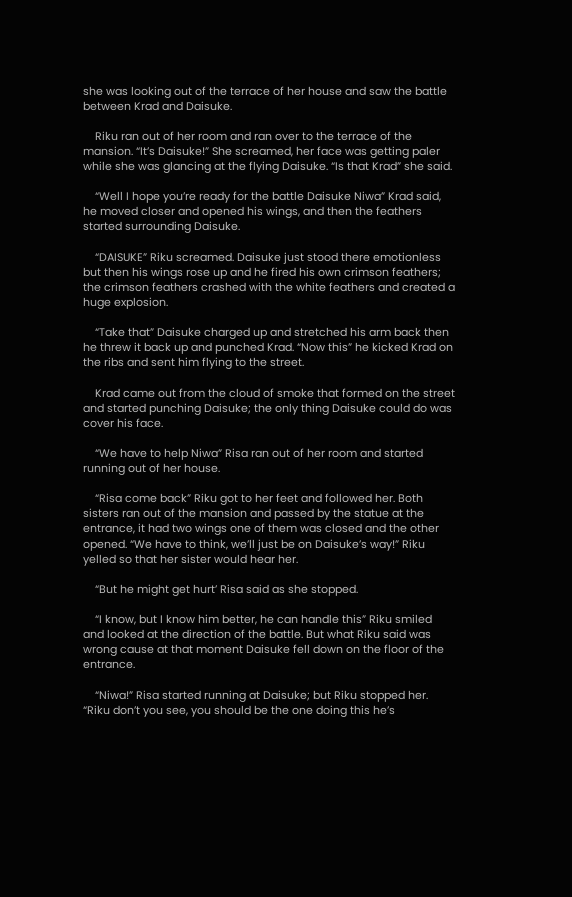she was looking out of the terrace of her house and saw the battle between Krad and Daisuke.

    Riku ran out of her room and ran over to the terrace of the mansion. “It’s Daisuke!” She screamed, her face was getting paler while she was glancing at the flying Daisuke. “Is that Krad” she said.

    “Well I hope you’re ready for the battle Daisuke Niwa” Krad said, he moved closer and opened his wings, and then the feathers started surrounding Daisuke.

    “DAISUKE” Riku screamed. Daisuke just stood there emotionless but then his wings rose up and he fired his own crimson feathers; the crimson feathers crashed with the white feathers and created a huge explosion.

    “Take that” Daisuke charged up and stretched his arm back then he threw it back up and punched Krad. “Now this” he kicked Krad on the ribs and sent him flying to the street.

    Krad came out from the cloud of smoke that formed on the street and started punching Daisuke; the only thing Daisuke could do was cover his face.

    “We have to help Niwa” Risa ran out of her room and started running out of her house.

    “Risa come back” Riku got to her feet and followed her. Both sisters ran out of the mansion and passed by the statue at the entrance, it had two wings one of them was closed and the other opened. “We have to think, we’ll just be on Daisuke’s way!” Riku yelled so that her sister would hear her.

    “But he might get hurt’ Risa said as she stopped.

    “I know, but I know him better, he can handle this” Riku smiled and looked at the direction of the battle. But what Riku said was wrong cause at that moment Daisuke fell down on the floor of the entrance.

    “Niwa!” Risa started running at Daisuke; but Riku stopped her. “Riku don’t you see, you should be the one doing this he’s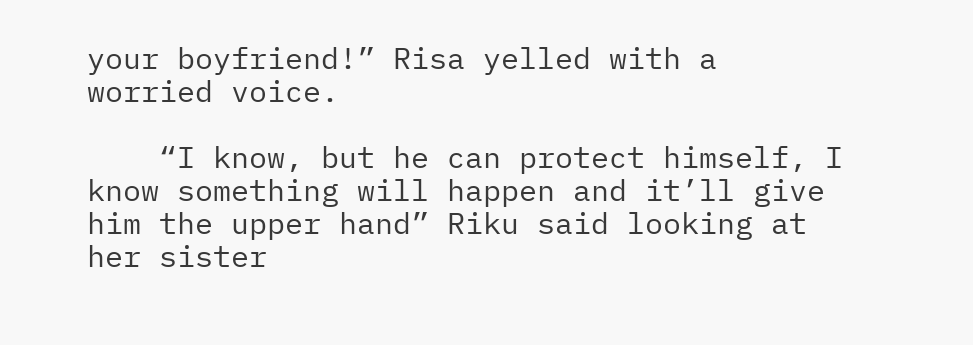your boyfriend!” Risa yelled with a worried voice.

    “I know, but he can protect himself, I know something will happen and it’ll give him the upper hand” Riku said looking at her sister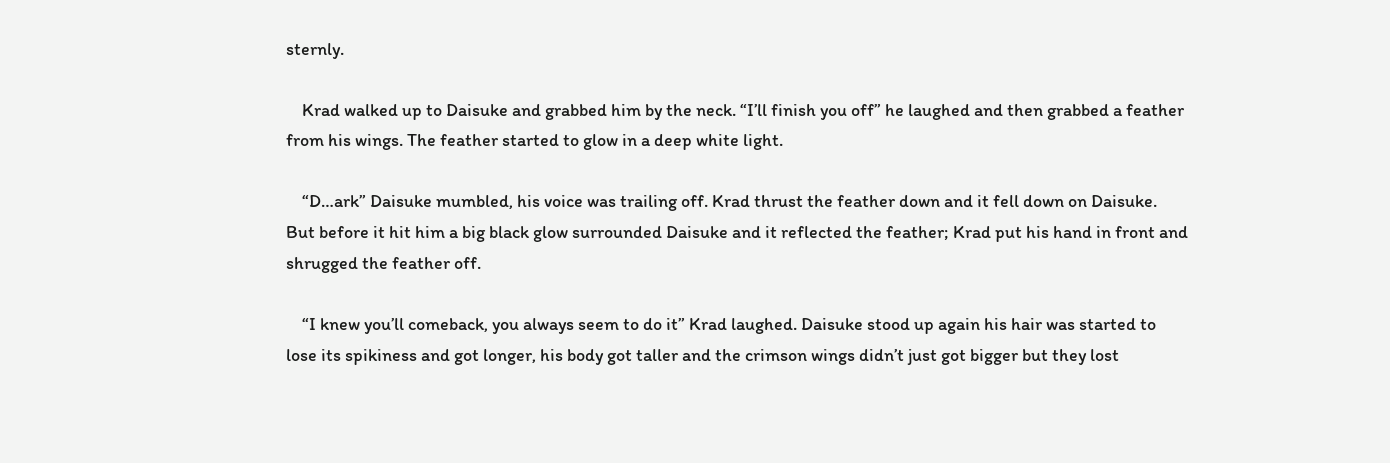sternly.

    Krad walked up to Daisuke and grabbed him by the neck. “I’ll finish you off” he laughed and then grabbed a feather from his wings. The feather started to glow in a deep white light.

    “D…ark” Daisuke mumbled, his voice was trailing off. Krad thrust the feather down and it fell down on Daisuke. But before it hit him a big black glow surrounded Daisuke and it reflected the feather; Krad put his hand in front and shrugged the feather off.

    “I knew you’ll comeback, you always seem to do it” Krad laughed. Daisuke stood up again his hair was started to lose its spikiness and got longer, his body got taller and the crimson wings didn’t just got bigger but they lost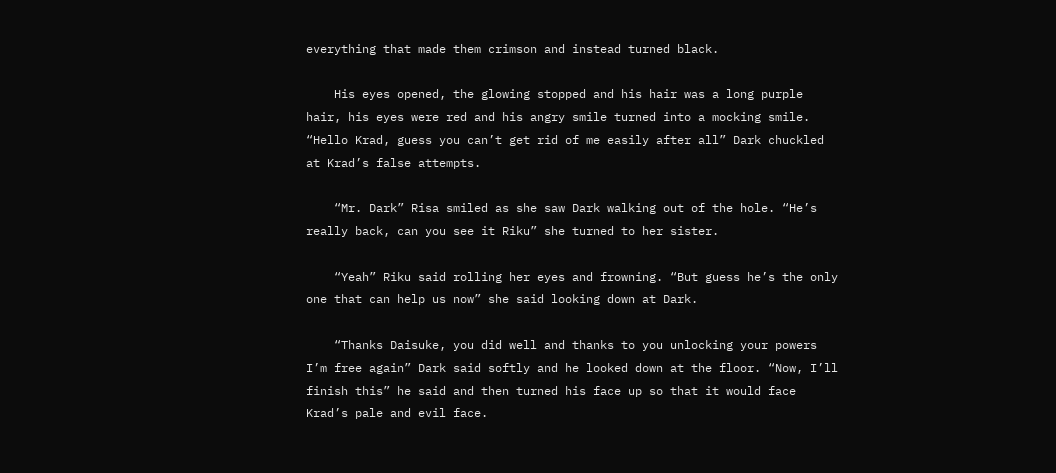everything that made them crimson and instead turned black.

    His eyes opened, the glowing stopped and his hair was a long purple hair, his eyes were red and his angry smile turned into a mocking smile. “Hello Krad, guess you can’t get rid of me easily after all” Dark chuckled at Krad’s false attempts.

    “Mr. Dark” Risa smiled as she saw Dark walking out of the hole. “He’s really back, can you see it Riku” she turned to her sister.

    “Yeah” Riku said rolling her eyes and frowning. “But guess he’s the only one that can help us now” she said looking down at Dark.

    “Thanks Daisuke, you did well and thanks to you unlocking your powers I’m free again” Dark said softly and he looked down at the floor. “Now, I’ll finish this” he said and then turned his face up so that it would face Krad’s pale and evil face.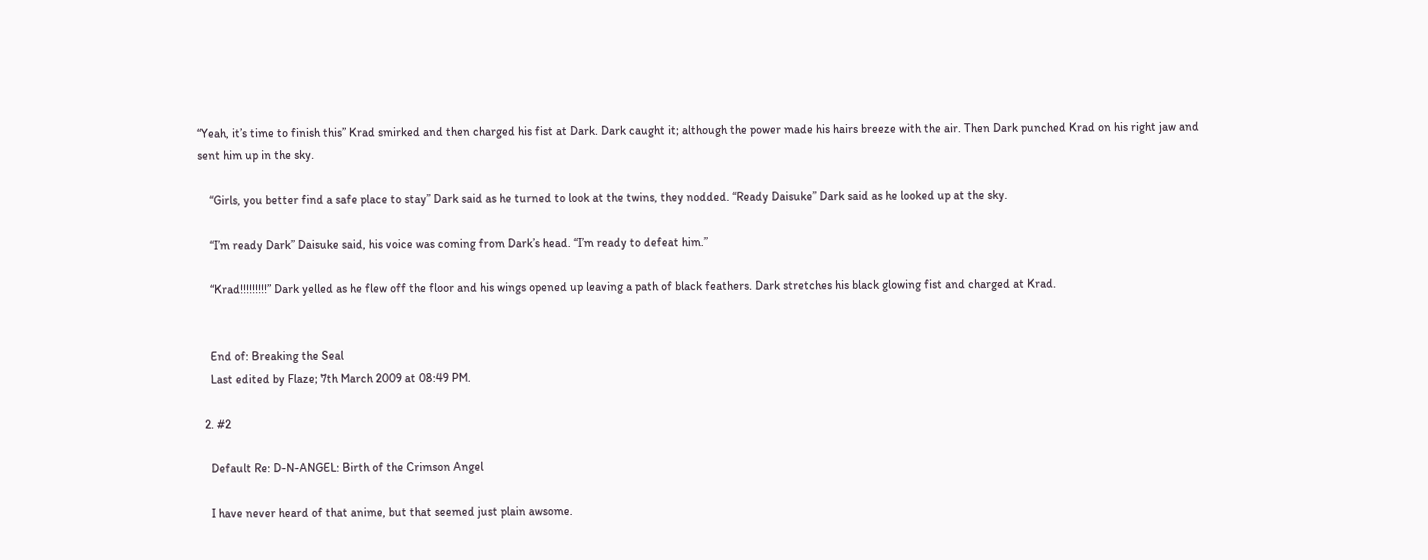“Yeah, it’s time to finish this” Krad smirked and then charged his fist at Dark. Dark caught it; although the power made his hairs breeze with the air. Then Dark punched Krad on his right jaw and sent him up in the sky.

    “Girls, you better find a safe place to stay” Dark said as he turned to look at the twins, they nodded. “Ready Daisuke” Dark said as he looked up at the sky.

    “I’m ready Dark” Daisuke said, his voice was coming from Dark’s head. “I’m ready to defeat him.”

    “Krad!!!!!!!!!” Dark yelled as he flew off the floor and his wings opened up leaving a path of black feathers. Dark stretches his black glowing fist and charged at Krad.


    End of: Breaking the Seal
    Last edited by Flaze; 7th March 2009 at 08:49 PM.

  2. #2

    Default Re: D-N-ANGEL: Birth of the Crimson Angel

    I have never heard of that anime, but that seemed just plain awsome.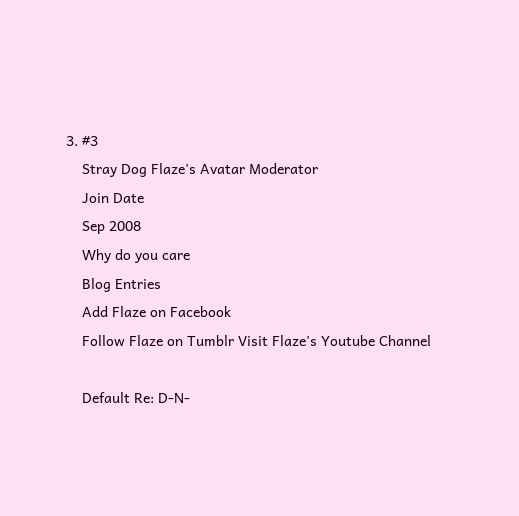3. #3
    Stray Dog Flaze's Avatar Moderator
    Join Date
    Sep 2008
    Why do you care
    Blog Entries
    Add Flaze on Facebook
    Follow Flaze on Tumblr Visit Flaze's Youtube Channel

    Default Re: D-N-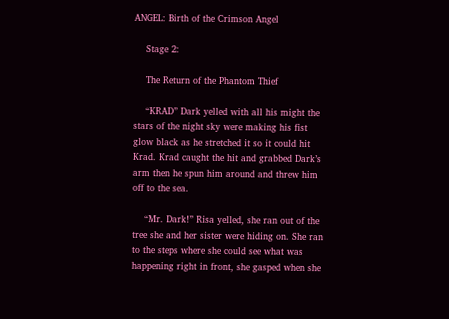ANGEL: Birth of the Crimson Angel

    Stage 2:

    The Return of the Phantom Thief

    “KRAD” Dark yelled with all his might the stars of the night sky were making his fist glow black as he stretched it so it could hit Krad. Krad caught the hit and grabbed Dark’s arm then he spun him around and threw him off to the sea.

    “Mr. Dark!” Risa yelled, she ran out of the tree she and her sister were hiding on. She ran to the steps where she could see what was happening right in front, she gasped when she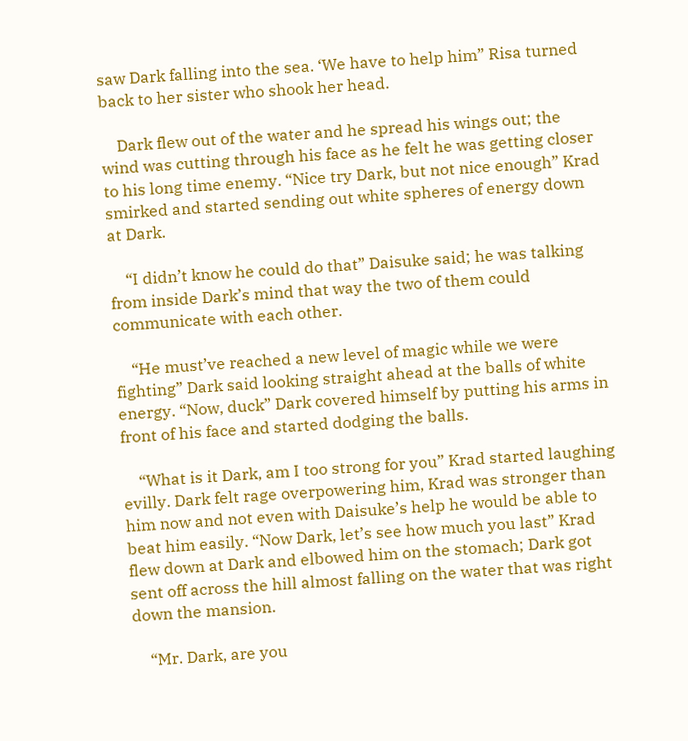saw Dark falling into the sea. ‘We have to help him” Risa turned back to her sister who shook her head.

    Dark flew out of the water and he spread his wings out; the wind was cutting through his face as he felt he was getting closer to his long time enemy. “Nice try Dark, but not nice enough” Krad smirked and started sending out white spheres of energy down at Dark.

    “I didn’t know he could do that” Daisuke said; he was talking from inside Dark’s mind that way the two of them could communicate with each other.

    “He must’ve reached a new level of magic while we were fighting” Dark said looking straight ahead at the balls of white energy. “Now, duck” Dark covered himself by putting his arms in front of his face and started dodging the balls.

    “What is it Dark, am I too strong for you” Krad started laughing evilly. Dark felt rage overpowering him, Krad was stronger than him now and not even with Daisuke’s help he would be able to beat him easily. “Now Dark, let’s see how much you last” Krad flew down at Dark and elbowed him on the stomach; Dark got sent off across the hill almost falling on the water that was right down the mansion.

    “Mr. Dark, are you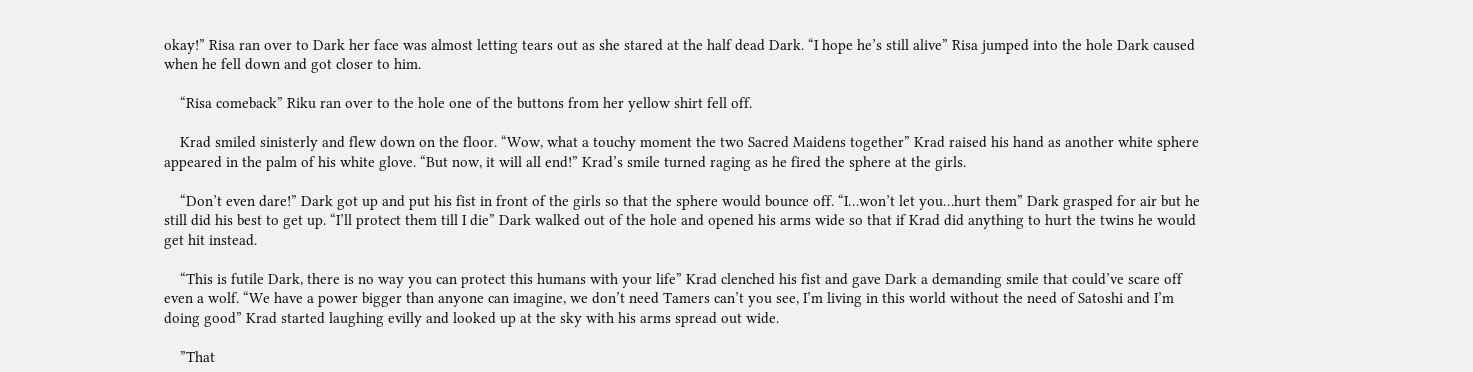okay!” Risa ran over to Dark her face was almost letting tears out as she stared at the half dead Dark. “I hope he’s still alive” Risa jumped into the hole Dark caused when he fell down and got closer to him.

    “Risa comeback” Riku ran over to the hole one of the buttons from her yellow shirt fell off.

    Krad smiled sinisterly and flew down on the floor. “Wow, what a touchy moment the two Sacred Maidens together” Krad raised his hand as another white sphere appeared in the palm of his white glove. “But now, it will all end!” Krad’s smile turned raging as he fired the sphere at the girls.

    “Don’t even dare!” Dark got up and put his fist in front of the girls so that the sphere would bounce off. “I…won’t let you…hurt them” Dark grasped for air but he still did his best to get up. “I’ll protect them till I die” Dark walked out of the hole and opened his arms wide so that if Krad did anything to hurt the twins he would get hit instead.

    “This is futile Dark, there is no way you can protect this humans with your life” Krad clenched his fist and gave Dark a demanding smile that could’ve scare off even a wolf. “We have a power bigger than anyone can imagine, we don’t need Tamers can’t you see, I’m living in this world without the need of Satoshi and I’m doing good” Krad started laughing evilly and looked up at the sky with his arms spread out wide.

    ”That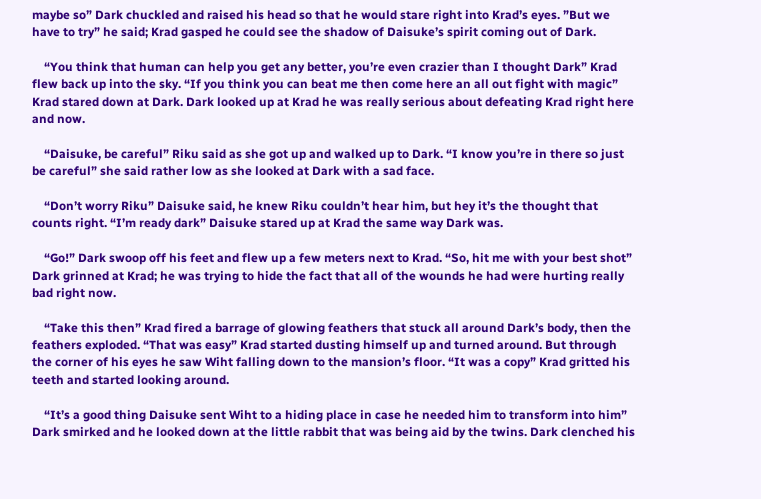maybe so” Dark chuckled and raised his head so that he would stare right into Krad’s eyes. ”But we have to try” he said; Krad gasped he could see the shadow of Daisuke’s spirit coming out of Dark.

    “You think that human can help you get any better, you’re even crazier than I thought Dark” Krad flew back up into the sky. “If you think you can beat me then come here an all out fight with magic” Krad stared down at Dark. Dark looked up at Krad he was really serious about defeating Krad right here and now.

    “Daisuke, be careful” Riku said as she got up and walked up to Dark. “I know you’re in there so just be careful” she said rather low as she looked at Dark with a sad face.

    “Don’t worry Riku” Daisuke said, he knew Riku couldn’t hear him, but hey it’s the thought that counts right. “I’m ready dark” Daisuke stared up at Krad the same way Dark was.

    “Go!” Dark swoop off his feet and flew up a few meters next to Krad. “So, hit me with your best shot” Dark grinned at Krad; he was trying to hide the fact that all of the wounds he had were hurting really bad right now.

    “Take this then” Krad fired a barrage of glowing feathers that stuck all around Dark’s body, then the feathers exploded. “That was easy” Krad started dusting himself up and turned around. But through the corner of his eyes he saw Wiht falling down to the mansion’s floor. “It was a copy” Krad gritted his teeth and started looking around.

    “It’s a good thing Daisuke sent Wiht to a hiding place in case he needed him to transform into him” Dark smirked and he looked down at the little rabbit that was being aid by the twins. Dark clenched his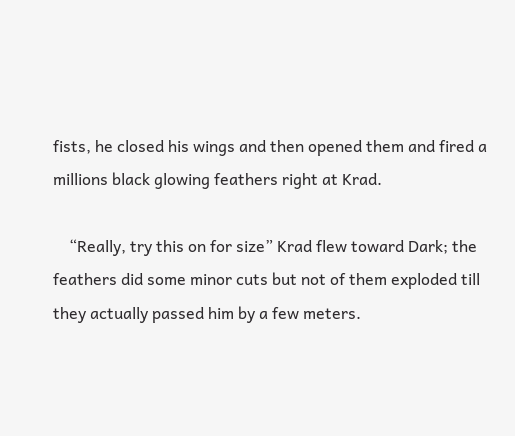fists, he closed his wings and then opened them and fired a millions black glowing feathers right at Krad.

    “Really, try this on for size” Krad flew toward Dark; the feathers did some minor cuts but not of them exploded till they actually passed him by a few meters.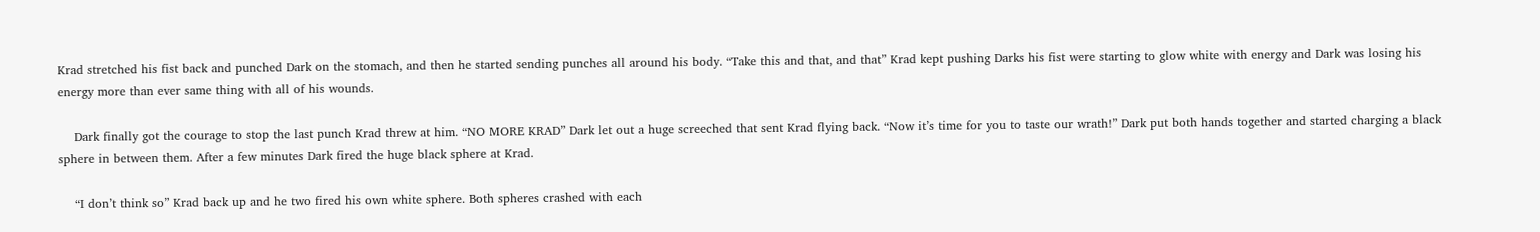Krad stretched his fist back and punched Dark on the stomach, and then he started sending punches all around his body. “Take this and that, and that” Krad kept pushing Darks his fist were starting to glow white with energy and Dark was losing his energy more than ever same thing with all of his wounds.

    Dark finally got the courage to stop the last punch Krad threw at him. “NO MORE KRAD” Dark let out a huge screeched that sent Krad flying back. “Now it’s time for you to taste our wrath!” Dark put both hands together and started charging a black sphere in between them. After a few minutes Dark fired the huge black sphere at Krad.

    “I don’t think so” Krad back up and he two fired his own white sphere. Both spheres crashed with each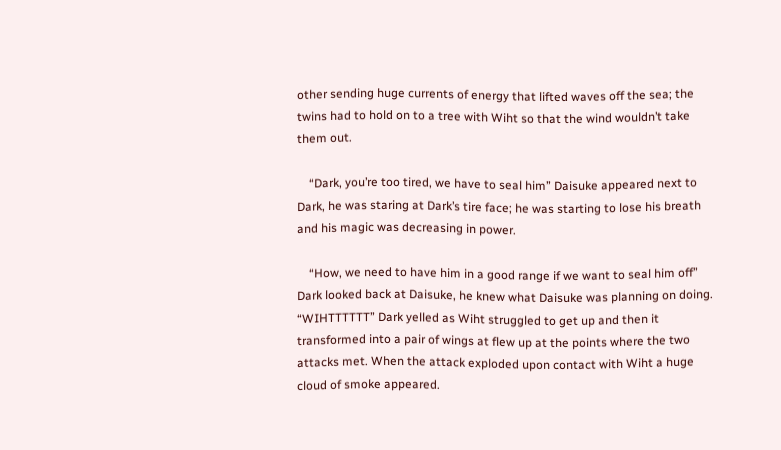other sending huge currents of energy that lifted waves off the sea; the twins had to hold on to a tree with Wiht so that the wind wouldn’t take them out.

    “Dark, you’re too tired, we have to seal him” Daisuke appeared next to Dark, he was staring at Dark’s tire face; he was starting to lose his breath and his magic was decreasing in power.

    “How, we need to have him in a good range if we want to seal him off” Dark looked back at Daisuke, he knew what Daisuke was planning on doing. “WIHTTTTTT” Dark yelled as Wiht struggled to get up and then it transformed into a pair of wings at flew up at the points where the two attacks met. When the attack exploded upon contact with Wiht a huge cloud of smoke appeared.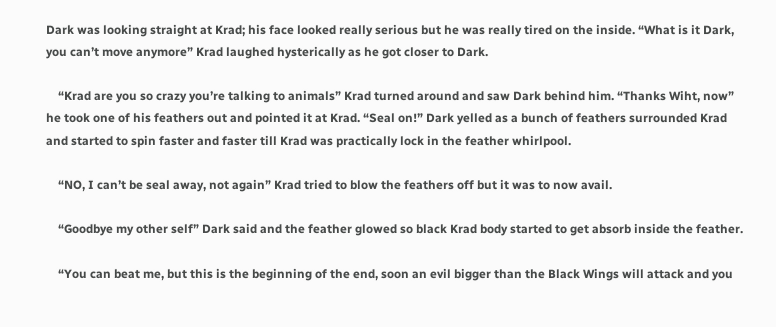Dark was looking straight at Krad; his face looked really serious but he was really tired on the inside. “What is it Dark, you can’t move anymore” Krad laughed hysterically as he got closer to Dark.

    “Krad are you so crazy you’re talking to animals” Krad turned around and saw Dark behind him. “Thanks Wiht, now” he took one of his feathers out and pointed it at Krad. “Seal on!” Dark yelled as a bunch of feathers surrounded Krad and started to spin faster and faster till Krad was practically lock in the feather whirlpool.

    “NO, I can’t be seal away, not again” Krad tried to blow the feathers off but it was to now avail.

    “Goodbye my other self” Dark said and the feather glowed so black Krad body started to get absorb inside the feather.

    “You can beat me, but this is the beginning of the end, soon an evil bigger than the Black Wings will attack and you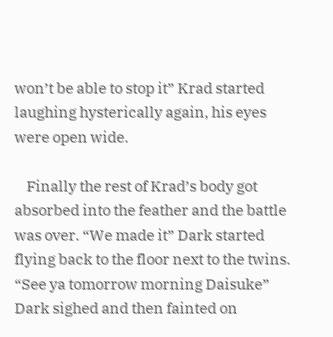won’t be able to stop it” Krad started laughing hysterically again, his eyes were open wide.

    Finally the rest of Krad’s body got absorbed into the feather and the battle was over. “We made it” Dark started flying back to the floor next to the twins. “See ya tomorrow morning Daisuke” Dark sighed and then fainted on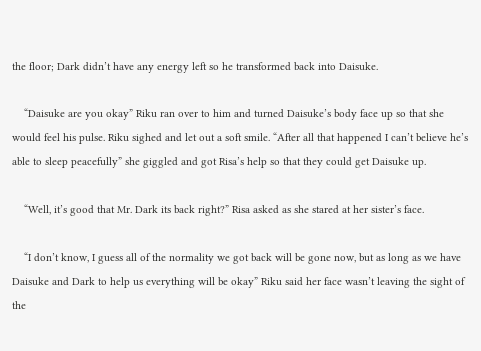the floor; Dark didn’t have any energy left so he transformed back into Daisuke.

    “Daisuke are you okay” Riku ran over to him and turned Daisuke’s body face up so that she would feel his pulse. Riku sighed and let out a soft smile. “After all that happened I can’t believe he’s able to sleep peacefully” she giggled and got Risa’s help so that they could get Daisuke up.

    “Well, it’s good that Mr. Dark its back right?” Risa asked as she stared at her sister’s face.

    “I don’t know, I guess all of the normality we got back will be gone now, but as long as we have Daisuke and Dark to help us everything will be okay” Riku said her face wasn’t leaving the sight of the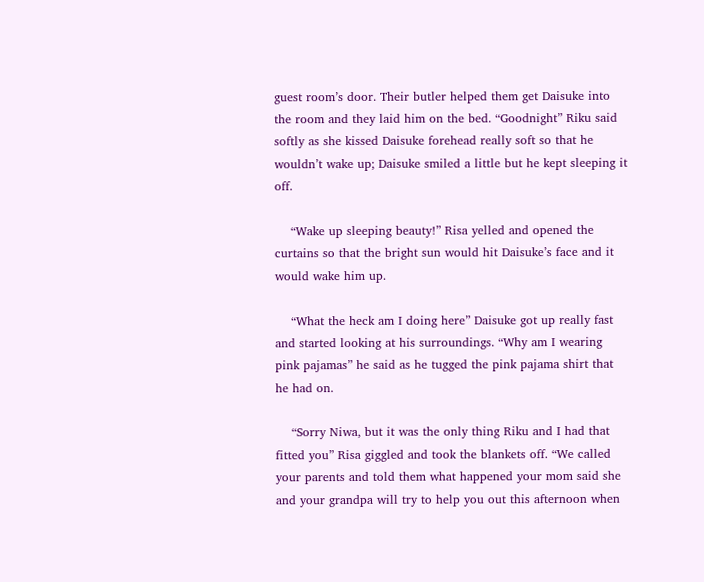guest room’s door. Their butler helped them get Daisuke into the room and they laid him on the bed. “Goodnight” Riku said softly as she kissed Daisuke forehead really soft so that he wouldn’t wake up; Daisuke smiled a little but he kept sleeping it off.

    “Wake up sleeping beauty!” Risa yelled and opened the curtains so that the bright sun would hit Daisuke’s face and it would wake him up.

    “What the heck am I doing here” Daisuke got up really fast and started looking at his surroundings. “Why am I wearing pink pajamas” he said as he tugged the pink pajama shirt that he had on.

    “Sorry Niwa, but it was the only thing Riku and I had that fitted you” Risa giggled and took the blankets off. “We called your parents and told them what happened your mom said she and your grandpa will try to help you out this afternoon when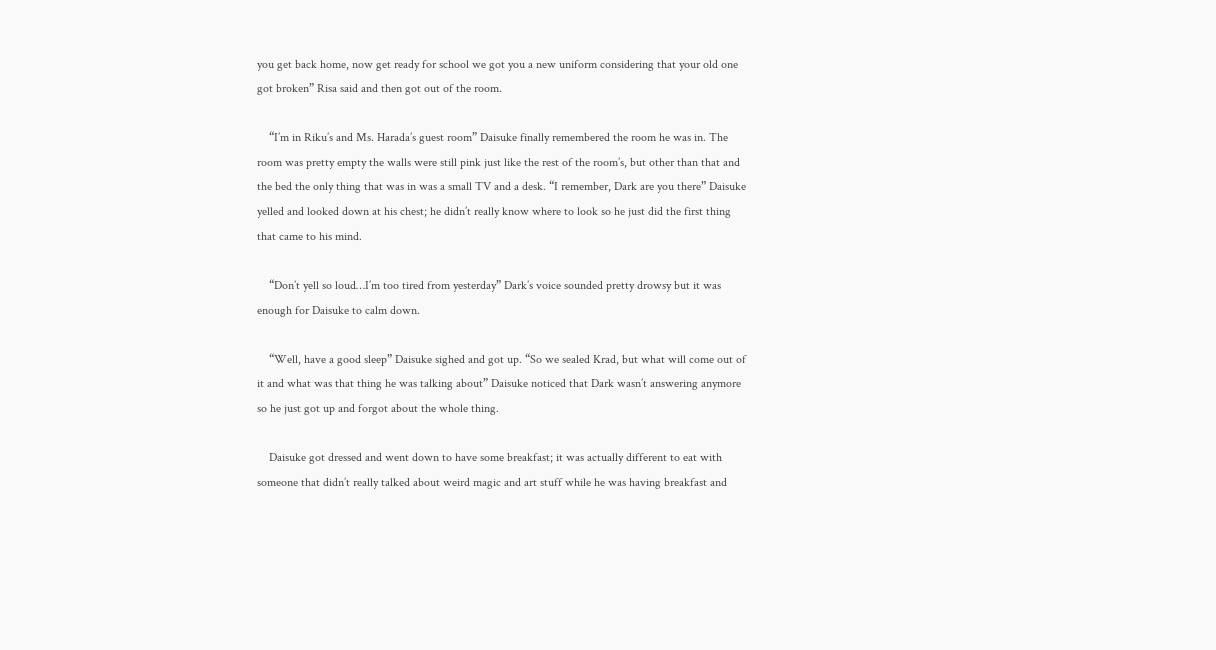you get back home, now get ready for school we got you a new uniform considering that your old one got broken” Risa said and then got out of the room.

    “I’m in Riku’s and Ms. Harada’s guest room” Daisuke finally remembered the room he was in. The room was pretty empty the walls were still pink just like the rest of the room’s, but other than that and the bed the only thing that was in was a small TV and a desk. “I remember, Dark are you there” Daisuke yelled and looked down at his chest; he didn’t really know where to look so he just did the first thing that came to his mind.

    “Don’t yell so loud…I’m too tired from yesterday” Dark’s voice sounded pretty drowsy but it was enough for Daisuke to calm down.

    “Well, have a good sleep” Daisuke sighed and got up. “So we sealed Krad, but what will come out of it and what was that thing he was talking about” Daisuke noticed that Dark wasn’t answering anymore so he just got up and forgot about the whole thing.

    Daisuke got dressed and went down to have some breakfast; it was actually different to eat with someone that didn’t really talked about weird magic and art stuff while he was having breakfast and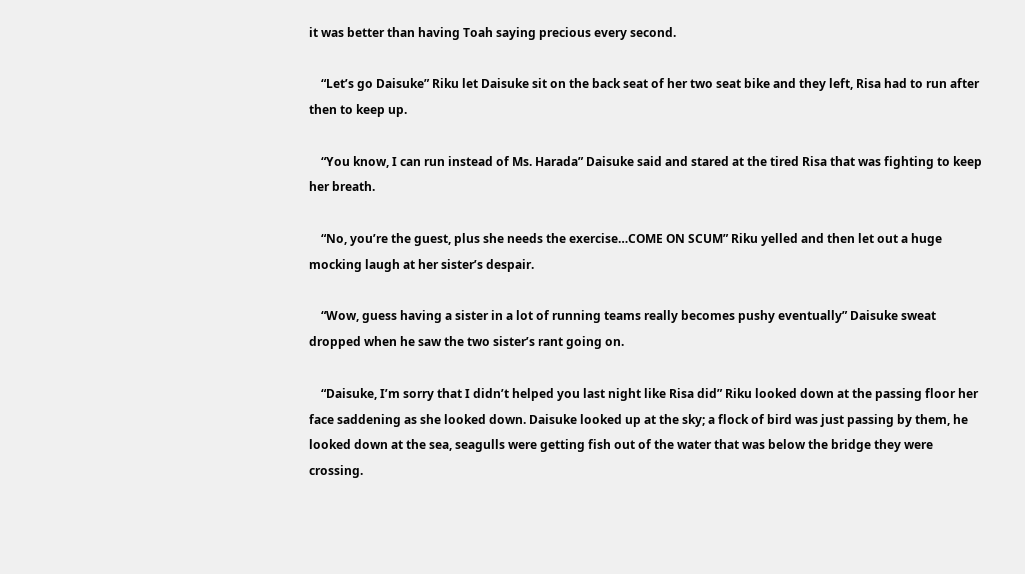it was better than having Toah saying precious every second.

    “Let’s go Daisuke” Riku let Daisuke sit on the back seat of her two seat bike and they left, Risa had to run after then to keep up.

    “You know, I can run instead of Ms. Harada” Daisuke said and stared at the tired Risa that was fighting to keep her breath.

    “No, you’re the guest, plus she needs the exercise…COME ON SCUM” Riku yelled and then let out a huge mocking laugh at her sister’s despair.

    “Wow, guess having a sister in a lot of running teams really becomes pushy eventually” Daisuke sweat dropped when he saw the two sister’s rant going on.

    “Daisuke, I’m sorry that I didn’t helped you last night like Risa did” Riku looked down at the passing floor her face saddening as she looked down. Daisuke looked up at the sky; a flock of bird was just passing by them, he looked down at the sea, seagulls were getting fish out of the water that was below the bridge they were crossing.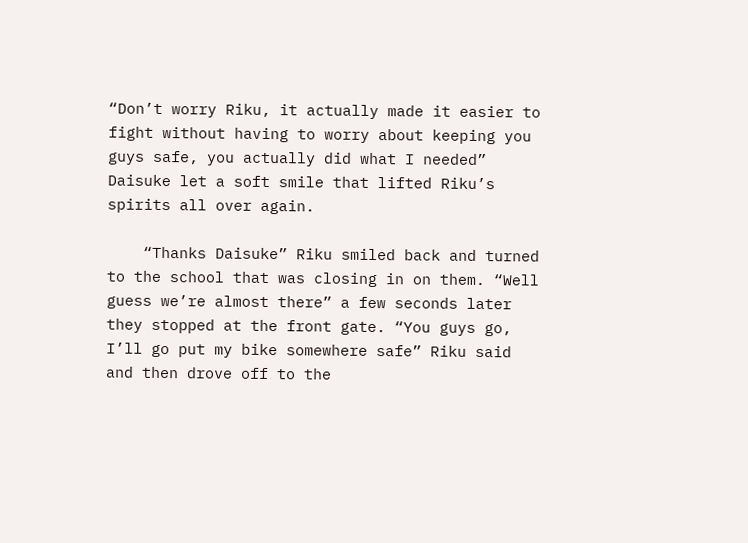“Don’t worry Riku, it actually made it easier to fight without having to worry about keeping you guys safe, you actually did what I needed” Daisuke let a soft smile that lifted Riku’s spirits all over again.

    “Thanks Daisuke” Riku smiled back and turned to the school that was closing in on them. “Well guess we’re almost there” a few seconds later they stopped at the front gate. “You guys go, I’ll go put my bike somewhere safe” Riku said and then drove off to the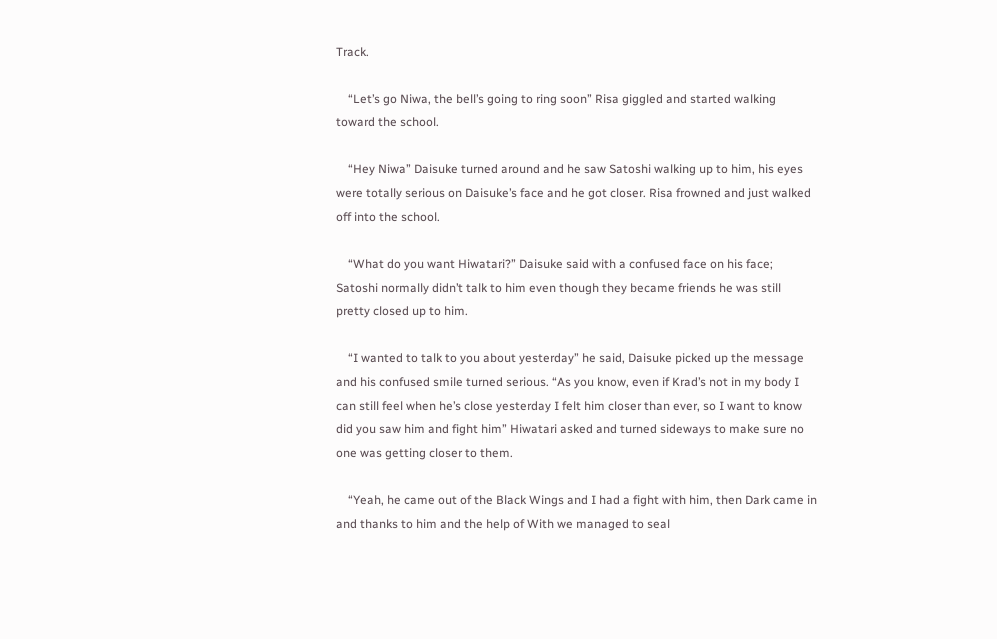Track.

    “Let’s go Niwa, the bell’s going to ring soon” Risa giggled and started walking toward the school.

    “Hey Niwa” Daisuke turned around and he saw Satoshi walking up to him, his eyes were totally serious on Daisuke’s face and he got closer. Risa frowned and just walked off into the school.

    “What do you want Hiwatari?” Daisuke said with a confused face on his face; Satoshi normally didn’t talk to him even though they became friends he was still pretty closed up to him.

    “I wanted to talk to you about yesterday” he said, Daisuke picked up the message and his confused smile turned serious. “As you know, even if Krad’s not in my body I can still feel when he’s close yesterday I felt him closer than ever, so I want to know did you saw him and fight him” Hiwatari asked and turned sideways to make sure no one was getting closer to them.

    “Yeah, he came out of the Black Wings and I had a fight with him, then Dark came in and thanks to him and the help of With we managed to seal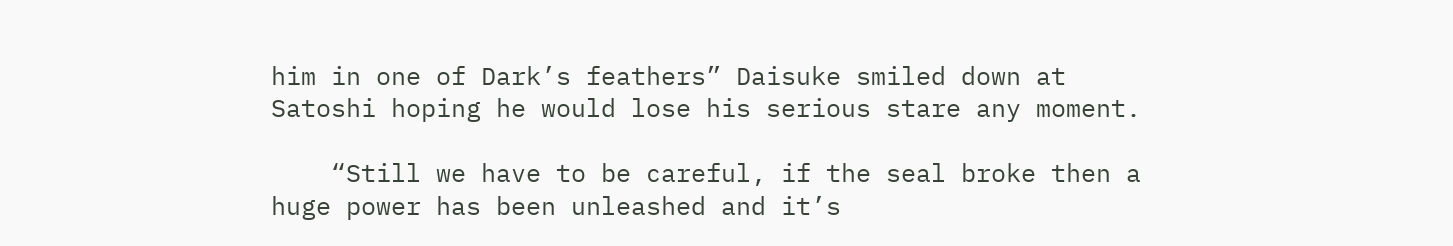him in one of Dark’s feathers” Daisuke smiled down at Satoshi hoping he would lose his serious stare any moment.

    “Still we have to be careful, if the seal broke then a huge power has been unleashed and it’s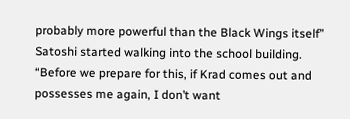probably more powerful than the Black Wings itself” Satoshi started walking into the school building. “Before we prepare for this, if Krad comes out and possesses me again, I don’t want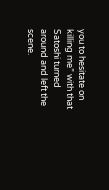you to hesitate on killing me” with that Satoshi turned around and left the scene.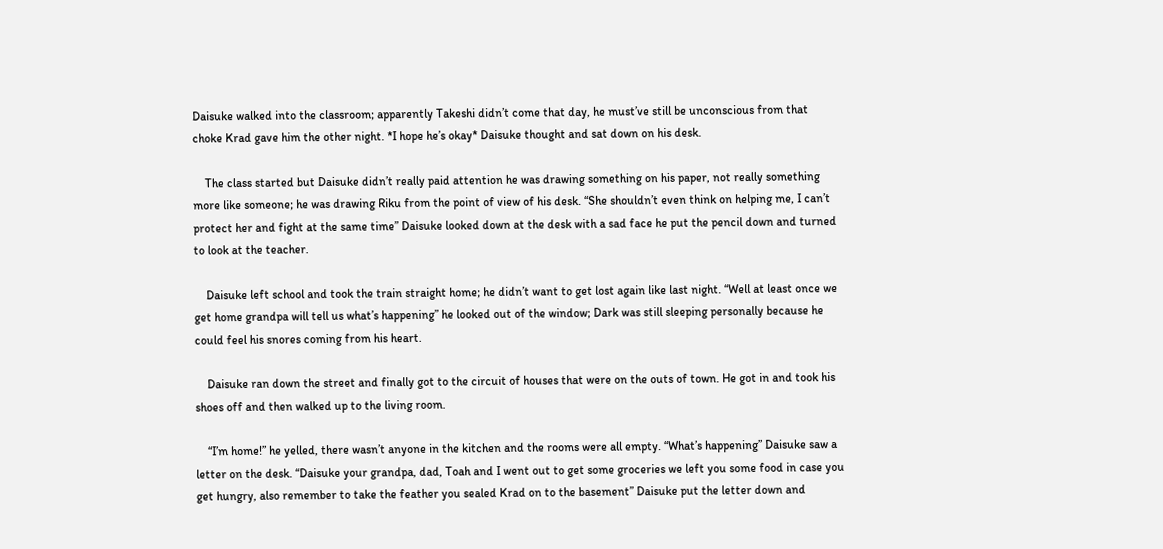Daisuke walked into the classroom; apparently Takeshi didn’t come that day, he must’ve still be unconscious from that choke Krad gave him the other night. *I hope he’s okay* Daisuke thought and sat down on his desk.

    The class started but Daisuke didn’t really paid attention he was drawing something on his paper, not really something more like someone; he was drawing Riku from the point of view of his desk. “She shouldn’t even think on helping me, I can’t protect her and fight at the same time” Daisuke looked down at the desk with a sad face he put the pencil down and turned to look at the teacher.

    Daisuke left school and took the train straight home; he didn’t want to get lost again like last night. “Well at least once we get home grandpa will tell us what’s happening” he looked out of the window; Dark was still sleeping personally because he could feel his snores coming from his heart.

    Daisuke ran down the street and finally got to the circuit of houses that were on the outs of town. He got in and took his shoes off and then walked up to the living room.

    “I’m home!” he yelled, there wasn’t anyone in the kitchen and the rooms were all empty. “What’s happening” Daisuke saw a letter on the desk. “Daisuke your grandpa, dad, Toah and I went out to get some groceries we left you some food in case you get hungry, also remember to take the feather you sealed Krad on to the basement” Daisuke put the letter down and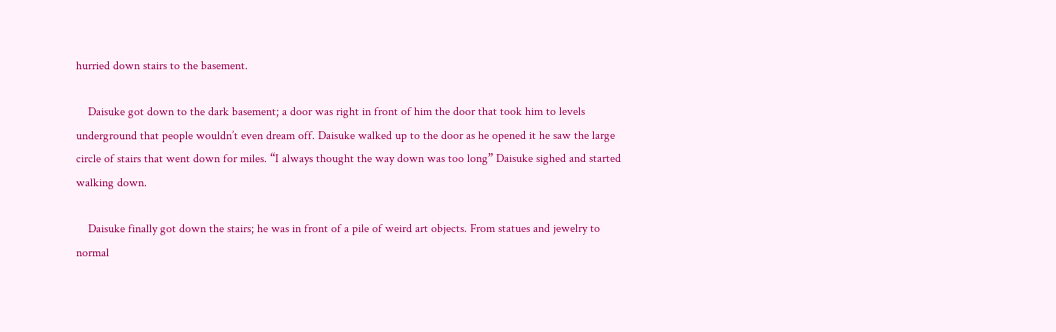hurried down stairs to the basement.

    Daisuke got down to the dark basement; a door was right in front of him the door that took him to levels underground that people wouldn’t even dream off. Daisuke walked up to the door as he opened it he saw the large circle of stairs that went down for miles. “I always thought the way down was too long” Daisuke sighed and started walking down.

    Daisuke finally got down the stairs; he was in front of a pile of weird art objects. From statues and jewelry to normal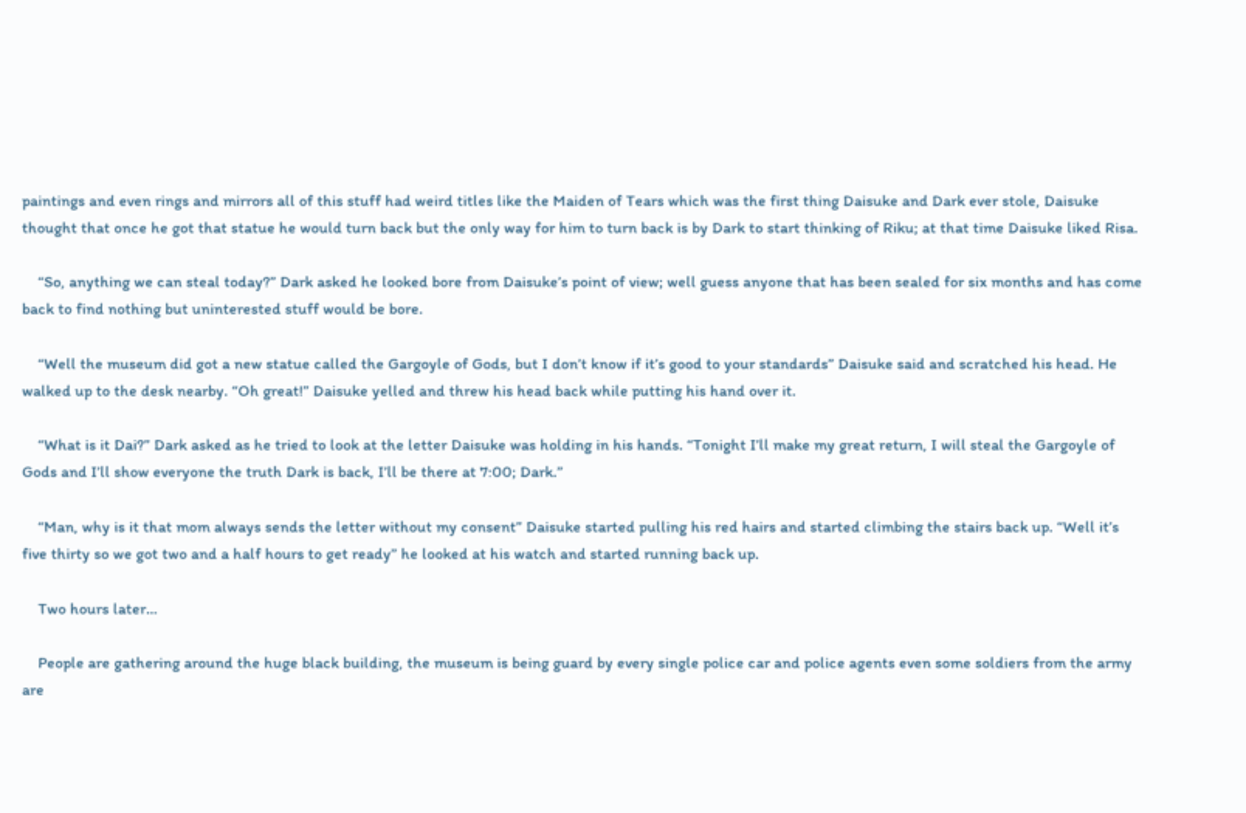paintings and even rings and mirrors all of this stuff had weird titles like the Maiden of Tears which was the first thing Daisuke and Dark ever stole, Daisuke thought that once he got that statue he would turn back but the only way for him to turn back is by Dark to start thinking of Riku; at that time Daisuke liked Risa.

    “So, anything we can steal today?” Dark asked he looked bore from Daisuke’s point of view; well guess anyone that has been sealed for six months and has come back to find nothing but uninterested stuff would be bore.

    “Well the museum did got a new statue called the Gargoyle of Gods, but I don’t know if it’s good to your standards” Daisuke said and scratched his head. He walked up to the desk nearby. “Oh great!” Daisuke yelled and threw his head back while putting his hand over it.

    “What is it Dai?” Dark asked as he tried to look at the letter Daisuke was holding in his hands. “Tonight I’ll make my great return, I will steal the Gargoyle of Gods and I’ll show everyone the truth Dark is back, I’ll be there at 7:00; Dark.”

    “Man, why is it that mom always sends the letter without my consent” Daisuke started pulling his red hairs and started climbing the stairs back up. “Well it’s five thirty so we got two and a half hours to get ready” he looked at his watch and started running back up.

    Two hours later…

    People are gathering around the huge black building, the museum is being guard by every single police car and police agents even some soldiers from the army are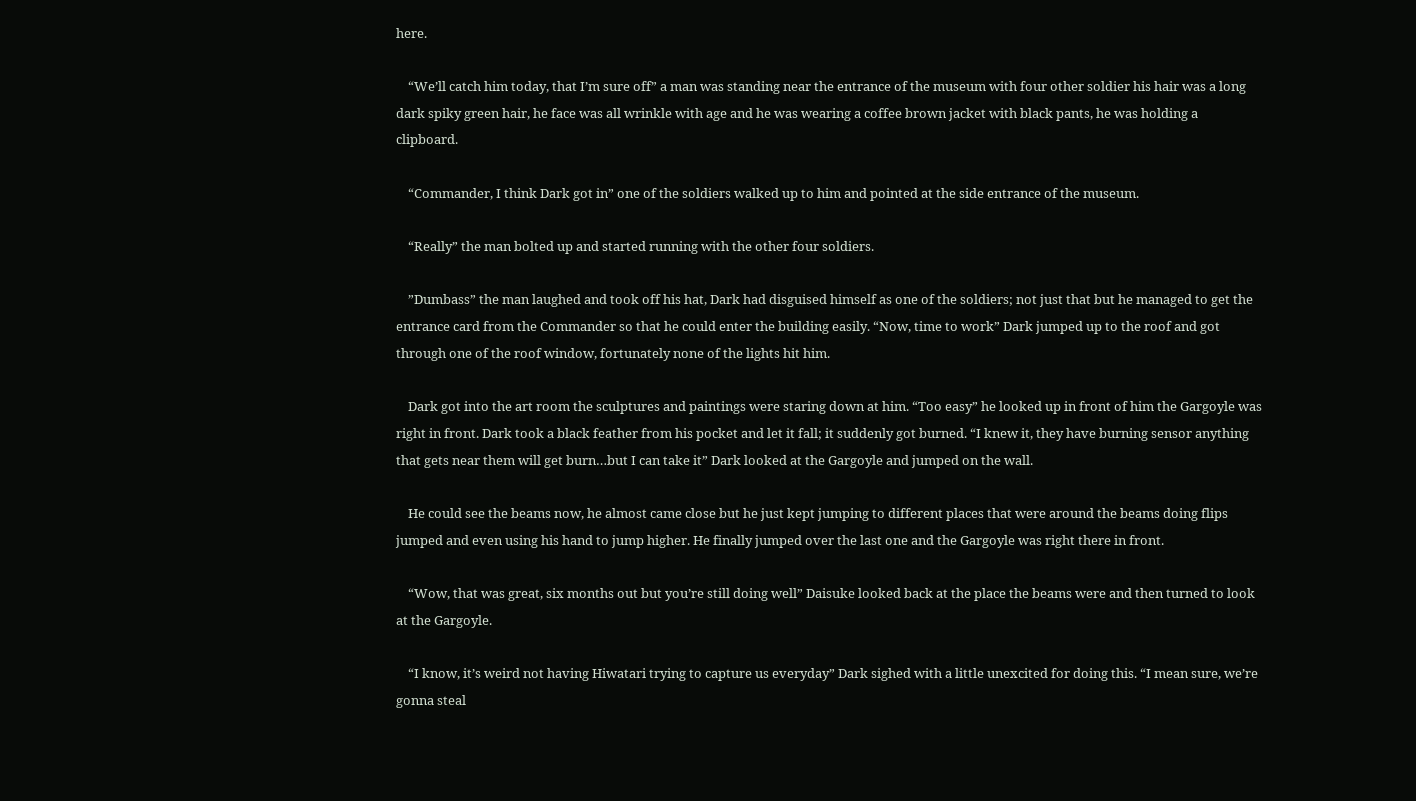here.

    “We’ll catch him today, that I’m sure off” a man was standing near the entrance of the museum with four other soldier his hair was a long dark spiky green hair, he face was all wrinkle with age and he was wearing a coffee brown jacket with black pants, he was holding a clipboard.

    “Commander, I think Dark got in” one of the soldiers walked up to him and pointed at the side entrance of the museum.

    “Really” the man bolted up and started running with the other four soldiers.

    ”Dumbass” the man laughed and took off his hat, Dark had disguised himself as one of the soldiers; not just that but he managed to get the entrance card from the Commander so that he could enter the building easily. “Now, time to work” Dark jumped up to the roof and got through one of the roof window, fortunately none of the lights hit him.

    Dark got into the art room the sculptures and paintings were staring down at him. “Too easy” he looked up in front of him the Gargoyle was right in front. Dark took a black feather from his pocket and let it fall; it suddenly got burned. “I knew it, they have burning sensor anything that gets near them will get burn…but I can take it” Dark looked at the Gargoyle and jumped on the wall.

    He could see the beams now, he almost came close but he just kept jumping to different places that were around the beams doing flips jumped and even using his hand to jump higher. He finally jumped over the last one and the Gargoyle was right there in front.

    “Wow, that was great, six months out but you’re still doing well” Daisuke looked back at the place the beams were and then turned to look at the Gargoyle.

    “I know, it’s weird not having Hiwatari trying to capture us everyday” Dark sighed with a little unexcited for doing this. “I mean sure, we’re gonna steal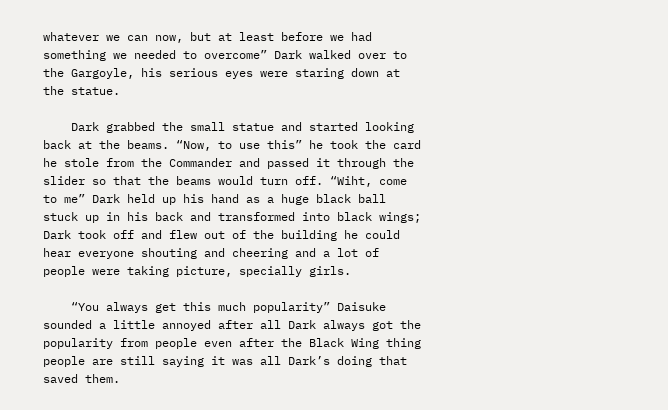whatever we can now, but at least before we had something we needed to overcome” Dark walked over to the Gargoyle, his serious eyes were staring down at the statue.

    Dark grabbed the small statue and started looking back at the beams. “Now, to use this” he took the card he stole from the Commander and passed it through the slider so that the beams would turn off. “Wiht, come to me” Dark held up his hand as a huge black ball stuck up in his back and transformed into black wings; Dark took off and flew out of the building he could hear everyone shouting and cheering and a lot of people were taking picture, specially girls.

    “You always get this much popularity” Daisuke sounded a little annoyed after all Dark always got the popularity from people even after the Black Wing thing people are still saying it was all Dark’s doing that saved them.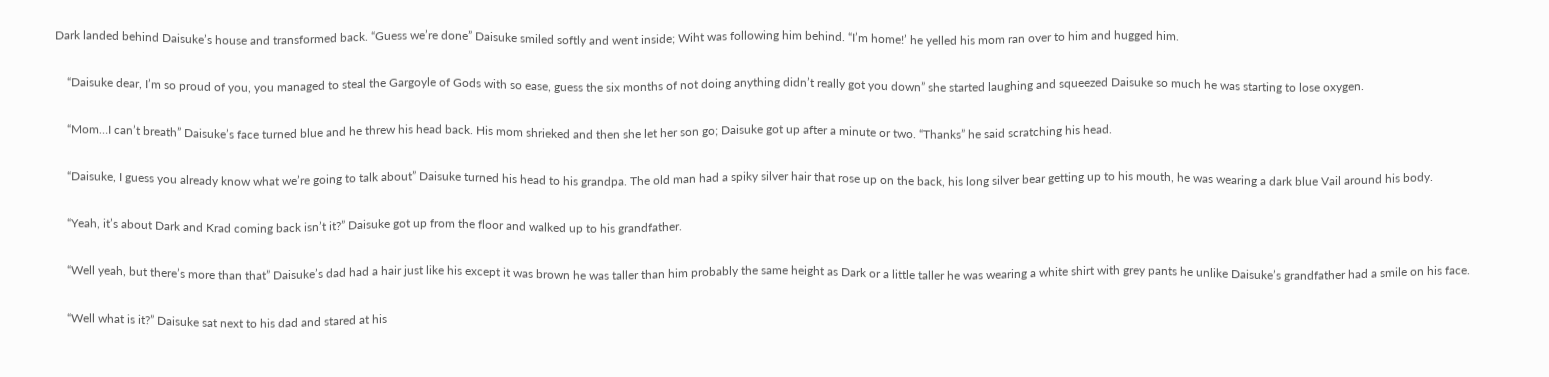Dark landed behind Daisuke’s house and transformed back. “Guess we’re done” Daisuke smiled softly and went inside; Wiht was following him behind. “I’m home!’ he yelled his mom ran over to him and hugged him.

    “Daisuke dear, I’m so proud of you, you managed to steal the Gargoyle of Gods with so ease, guess the six months of not doing anything didn’t really got you down” she started laughing and squeezed Daisuke so much he was starting to lose oxygen.

    “Mom…I can’t breath” Daisuke’s face turned blue and he threw his head back. His mom shrieked and then she let her son go; Daisuke got up after a minute or two. “Thanks” he said scratching his head.

    “Daisuke, I guess you already know what we’re going to talk about” Daisuke turned his head to his grandpa. The old man had a spiky silver hair that rose up on the back, his long silver bear getting up to his mouth, he was wearing a dark blue Vail around his body.

    “Yeah, it’s about Dark and Krad coming back isn’t it?” Daisuke got up from the floor and walked up to his grandfather.

    “Well yeah, but there’s more than that” Daisuke’s dad had a hair just like his except it was brown he was taller than him probably the same height as Dark or a little taller he was wearing a white shirt with grey pants he unlike Daisuke’s grandfather had a smile on his face.

    “Well what is it?” Daisuke sat next to his dad and stared at his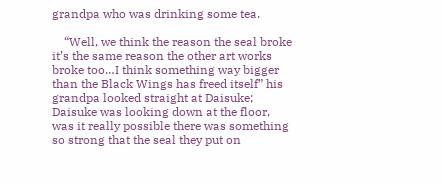grandpa who was drinking some tea.

    “Well, we think the reason the seal broke it’s the same reason the other art works broke too…I think something way bigger than the Black Wings has freed itself” his grandpa looked straight at Daisuke; Daisuke was looking down at the floor, was it really possible there was something so strong that the seal they put on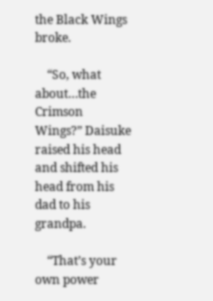the Black Wings broke.

    “So, what about…the Crimson Wings?” Daisuke raised his head and shifted his head from his dad to his grandpa.

    “That’s your own power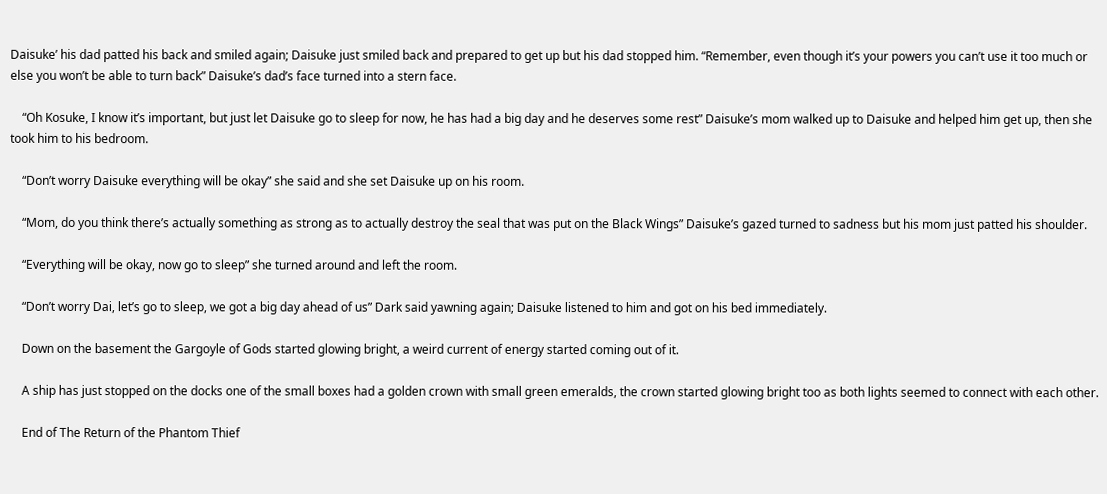Daisuke’ his dad patted his back and smiled again; Daisuke just smiled back and prepared to get up but his dad stopped him. “Remember, even though it’s your powers you can’t use it too much or else you won’t be able to turn back” Daisuke’s dad’s face turned into a stern face.

    “Oh Kosuke, I know it’s important, but just let Daisuke go to sleep for now, he has had a big day and he deserves some rest” Daisuke’s mom walked up to Daisuke and helped him get up, then she took him to his bedroom.

    “Don’t worry Daisuke everything will be okay” she said and she set Daisuke up on his room.

    “Mom, do you think there’s actually something as strong as to actually destroy the seal that was put on the Black Wings” Daisuke’s gazed turned to sadness but his mom just patted his shoulder.

    “Everything will be okay, now go to sleep” she turned around and left the room.

    “Don’t worry Dai, let’s go to sleep, we got a big day ahead of us” Dark said yawning again; Daisuke listened to him and got on his bed immediately.

    Down on the basement the Gargoyle of Gods started glowing bright, a weird current of energy started coming out of it.

    A ship has just stopped on the docks one of the small boxes had a golden crown with small green emeralds, the crown started glowing bright too as both lights seemed to connect with each other.

    End of The Return of the Phantom Thief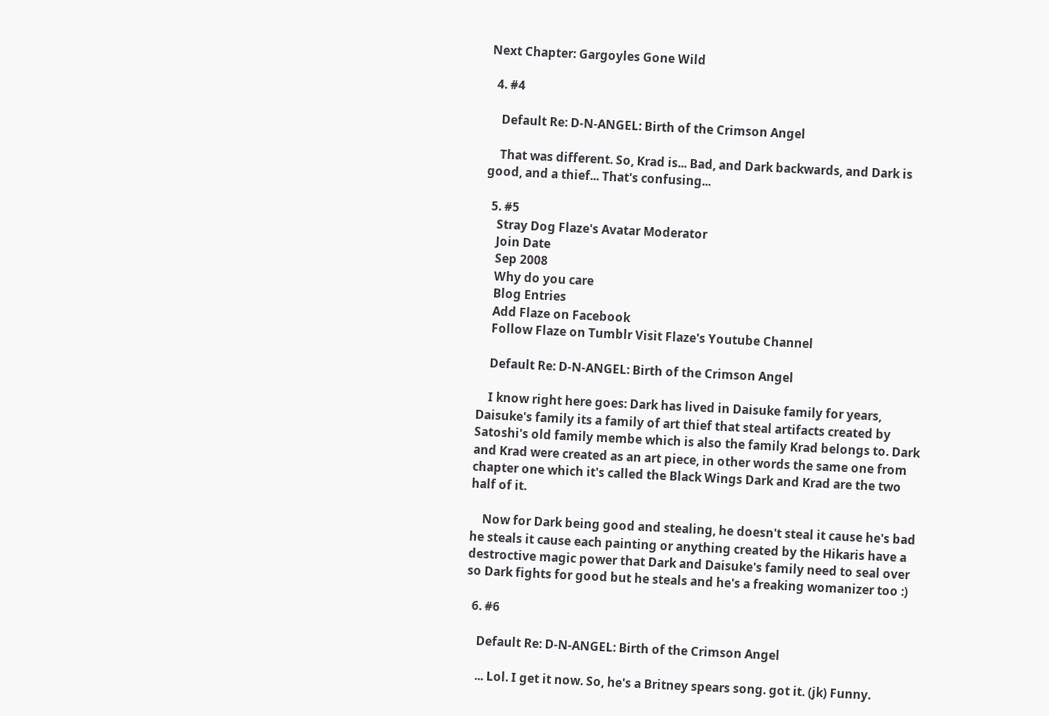Next Chapter: Gargoyles Gone Wild

  4. #4

    Default Re: D-N-ANGEL: Birth of the Crimson Angel

    That was different. So, Krad is... Bad, and Dark backwards, and Dark is good, and a thief... That's confusing...

  5. #5
    Stray Dog Flaze's Avatar Moderator
    Join Date
    Sep 2008
    Why do you care
    Blog Entries
    Add Flaze on Facebook
    Follow Flaze on Tumblr Visit Flaze's Youtube Channel

    Default Re: D-N-ANGEL: Birth of the Crimson Angel

    I know right here goes: Dark has lived in Daisuke family for years, Daisuke's family its a family of art thief that steal artifacts created by Satoshi's old family membe which is also the family Krad belongs to. Dark and Krad were created as an art piece, in other words the same one from chapter one which it's called the Black Wings Dark and Krad are the two half of it.

    Now for Dark being good and stealing, he doesn't steal it cause he's bad he steals it cause each painting or anything created by the Hikaris have a destroctive magic power that Dark and Daisuke's family need to seal over so Dark fights for good but he steals and he's a freaking womanizer too :)

  6. #6

    Default Re: D-N-ANGEL: Birth of the Crimson Angel

    ... Lol. I get it now. So, he's a Britney spears song. got it. (jk) Funny.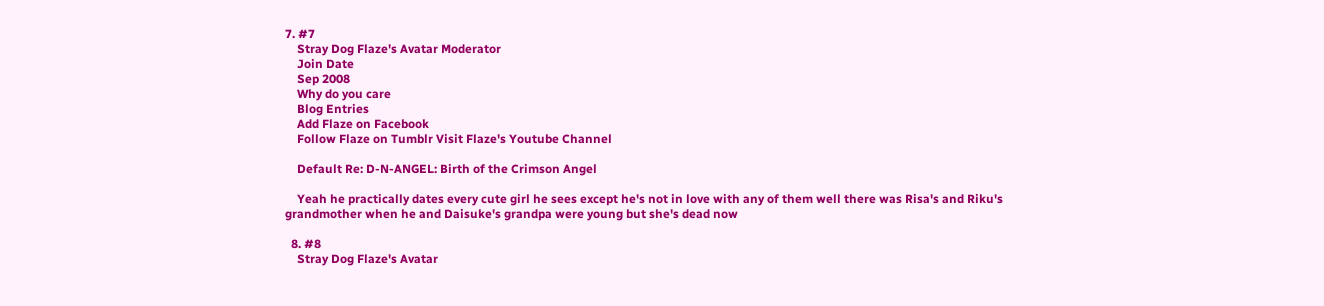7. #7
    Stray Dog Flaze's Avatar Moderator
    Join Date
    Sep 2008
    Why do you care
    Blog Entries
    Add Flaze on Facebook
    Follow Flaze on Tumblr Visit Flaze's Youtube Channel

    Default Re: D-N-ANGEL: Birth of the Crimson Angel

    Yeah he practically dates every cute girl he sees except he's not in love with any of them well there was Risa's and Riku's grandmother when he and Daisuke's grandpa were young but she's dead now

  8. #8
    Stray Dog Flaze's Avatar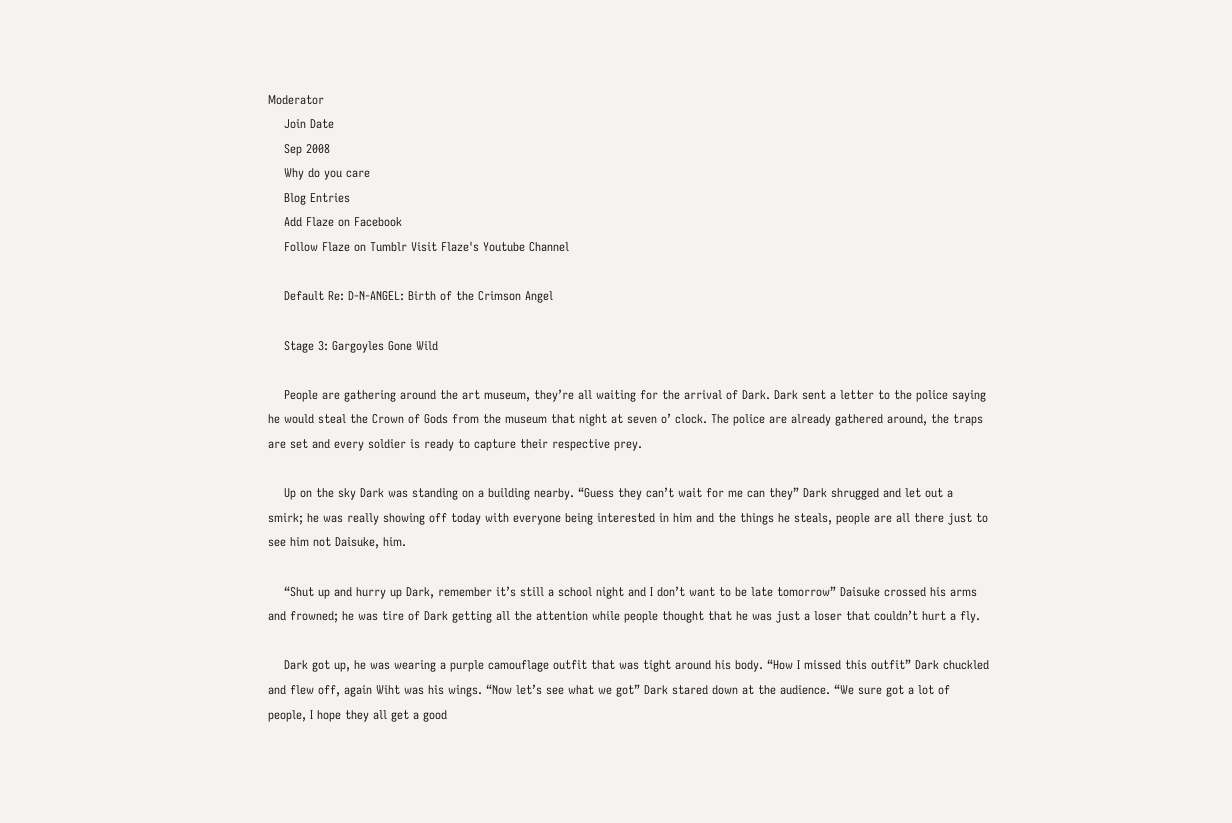Moderator
    Join Date
    Sep 2008
    Why do you care
    Blog Entries
    Add Flaze on Facebook
    Follow Flaze on Tumblr Visit Flaze's Youtube Channel

    Default Re: D-N-ANGEL: Birth of the Crimson Angel

    Stage 3: Gargoyles Gone Wild

    People are gathering around the art museum, they’re all waiting for the arrival of Dark. Dark sent a letter to the police saying he would steal the Crown of Gods from the museum that night at seven o’ clock. The police are already gathered around, the traps are set and every soldier is ready to capture their respective prey.

    Up on the sky Dark was standing on a building nearby. “Guess they can’t wait for me can they” Dark shrugged and let out a smirk; he was really showing off today with everyone being interested in him and the things he steals, people are all there just to see him not Daisuke, him.

    “Shut up and hurry up Dark, remember it’s still a school night and I don’t want to be late tomorrow” Daisuke crossed his arms and frowned; he was tire of Dark getting all the attention while people thought that he was just a loser that couldn’t hurt a fly.

    Dark got up, he was wearing a purple camouflage outfit that was tight around his body. “How I missed this outfit” Dark chuckled and flew off, again Wiht was his wings. “Now let’s see what we got” Dark stared down at the audience. “We sure got a lot of people, I hope they all get a good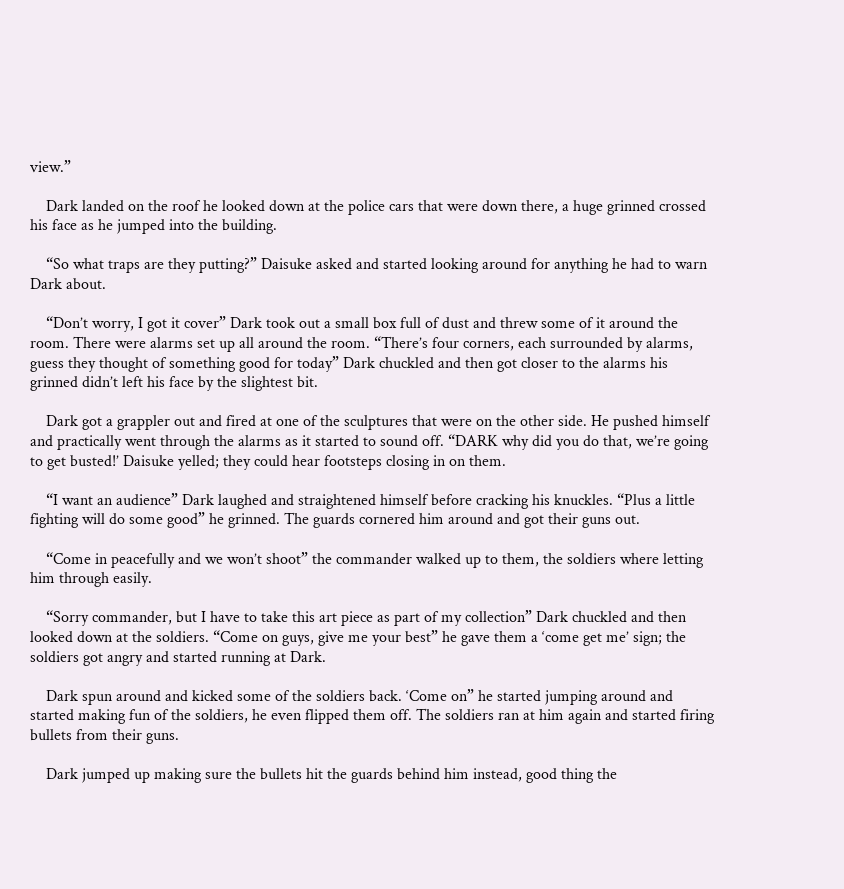view.”

    Dark landed on the roof he looked down at the police cars that were down there, a huge grinned crossed his face as he jumped into the building.

    “So what traps are they putting?” Daisuke asked and started looking around for anything he had to warn Dark about.

    “Don’t worry, I got it cover” Dark took out a small box full of dust and threw some of it around the room. There were alarms set up all around the room. “There’s four corners, each surrounded by alarms, guess they thought of something good for today” Dark chuckled and then got closer to the alarms his grinned didn’t left his face by the slightest bit.

    Dark got a grappler out and fired at one of the sculptures that were on the other side. He pushed himself and practically went through the alarms as it started to sound off. “DARK why did you do that, we’re going to get busted!’ Daisuke yelled; they could hear footsteps closing in on them.

    “I want an audience” Dark laughed and straightened himself before cracking his knuckles. “Plus a little fighting will do some good” he grinned. The guards cornered him around and got their guns out.

    “Come in peacefully and we won’t shoot” the commander walked up to them, the soldiers where letting him through easily.

    “Sorry commander, but I have to take this art piece as part of my collection” Dark chuckled and then looked down at the soldiers. “Come on guys, give me your best” he gave them a ‘come get me’ sign; the soldiers got angry and started running at Dark.

    Dark spun around and kicked some of the soldiers back. ‘Come on” he started jumping around and started making fun of the soldiers, he even flipped them off. The soldiers ran at him again and started firing bullets from their guns.

    Dark jumped up making sure the bullets hit the guards behind him instead, good thing the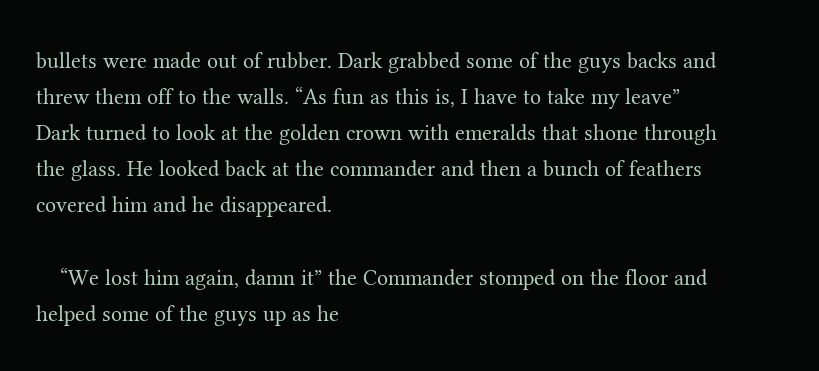bullets were made out of rubber. Dark grabbed some of the guys backs and threw them off to the walls. “As fun as this is, I have to take my leave” Dark turned to look at the golden crown with emeralds that shone through the glass. He looked back at the commander and then a bunch of feathers covered him and he disappeared.

    “We lost him again, damn it” the Commander stomped on the floor and helped some of the guys up as he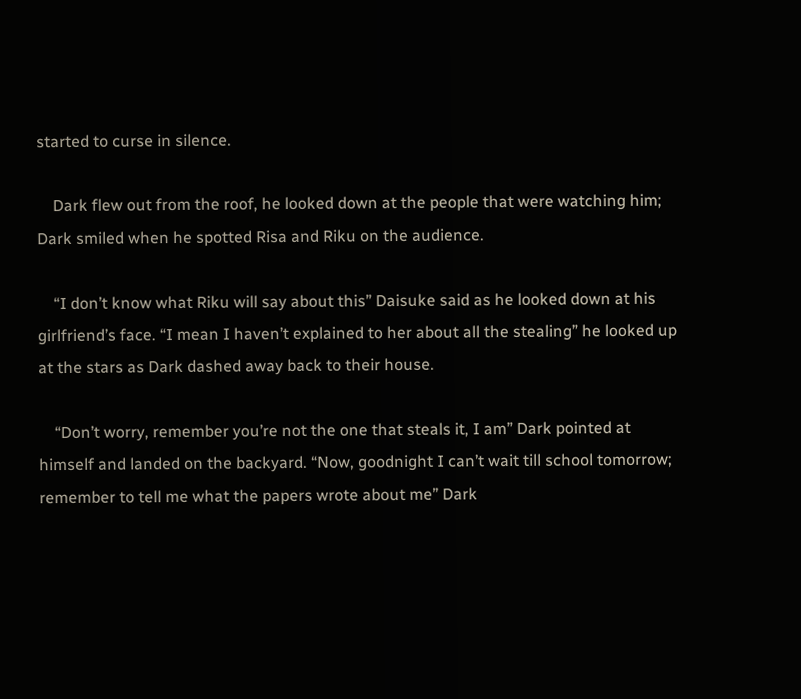started to curse in silence.

    Dark flew out from the roof, he looked down at the people that were watching him; Dark smiled when he spotted Risa and Riku on the audience.

    “I don’t know what Riku will say about this” Daisuke said as he looked down at his girlfriend’s face. “I mean I haven’t explained to her about all the stealing” he looked up at the stars as Dark dashed away back to their house.

    “Don’t worry, remember you’re not the one that steals it, I am” Dark pointed at himself and landed on the backyard. “Now, goodnight I can’t wait till school tomorrow; remember to tell me what the papers wrote about me” Dark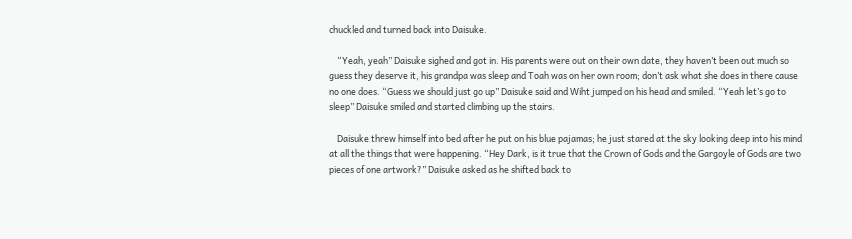chuckled and turned back into Daisuke.

    “Yeah, yeah” Daisuke sighed and got in. His parents were out on their own date, they haven’t been out much so guess they deserve it, his grandpa was sleep and Toah was on her own room; don’t ask what she does in there cause no one does. “Guess we should just go up” Daisuke said and Wiht jumped on his head and smiled. “Yeah let’s go to sleep” Daisuke smiled and started climbing up the stairs.

    Daisuke threw himself into bed after he put on his blue pajamas; he just stared at the sky looking deep into his mind at all the things that were happening. “Hey Dark, is it true that the Crown of Gods and the Gargoyle of Gods are two pieces of one artwork?” Daisuke asked as he shifted back to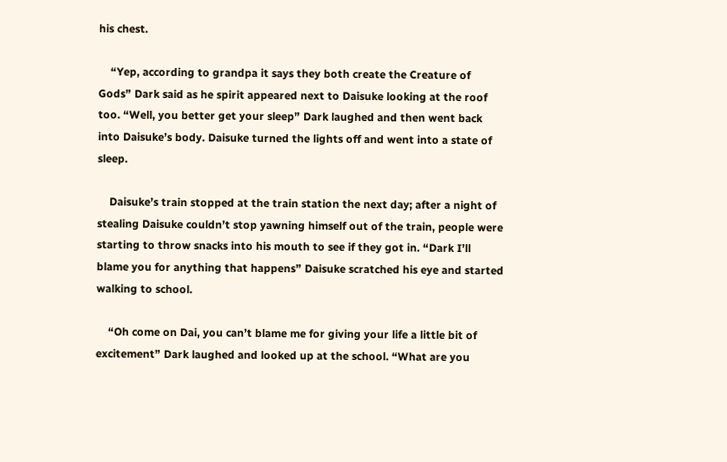his chest.

    “Yep, according to grandpa it says they both create the Creature of Gods” Dark said as he spirit appeared next to Daisuke looking at the roof too. “Well, you better get your sleep” Dark laughed and then went back into Daisuke’s body. Daisuke turned the lights off and went into a state of sleep.

    Daisuke’s train stopped at the train station the next day; after a night of stealing Daisuke couldn’t stop yawning himself out of the train, people were starting to throw snacks into his mouth to see if they got in. “Dark I’ll blame you for anything that happens” Daisuke scratched his eye and started walking to school.

    “Oh come on Dai, you can’t blame me for giving your life a little bit of excitement” Dark laughed and looked up at the school. “What are you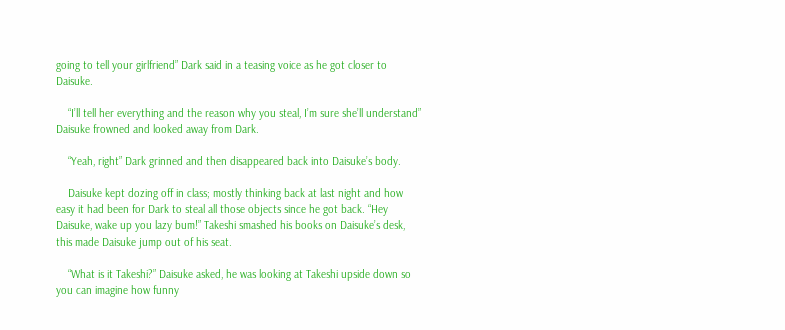going to tell your girlfriend” Dark said in a teasing voice as he got closer to Daisuke.

    “I’ll tell her everything and the reason why you steal, I’m sure she’ll understand” Daisuke frowned and looked away from Dark.

    “Yeah, right” Dark grinned and then disappeared back into Daisuke’s body.

    Daisuke kept dozing off in class; mostly thinking back at last night and how easy it had been for Dark to steal all those objects since he got back. “Hey Daisuke, wake up you lazy bum!” Takeshi smashed his books on Daisuke’s desk, this made Daisuke jump out of his seat.

    “What is it Takeshi?” Daisuke asked, he was looking at Takeshi upside down so you can imagine how funny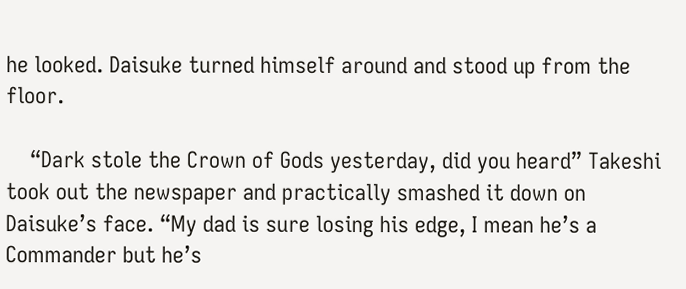he looked. Daisuke turned himself around and stood up from the floor.

    “Dark stole the Crown of Gods yesterday, did you heard” Takeshi took out the newspaper and practically smashed it down on Daisuke’s face. “My dad is sure losing his edge, I mean he’s a Commander but he’s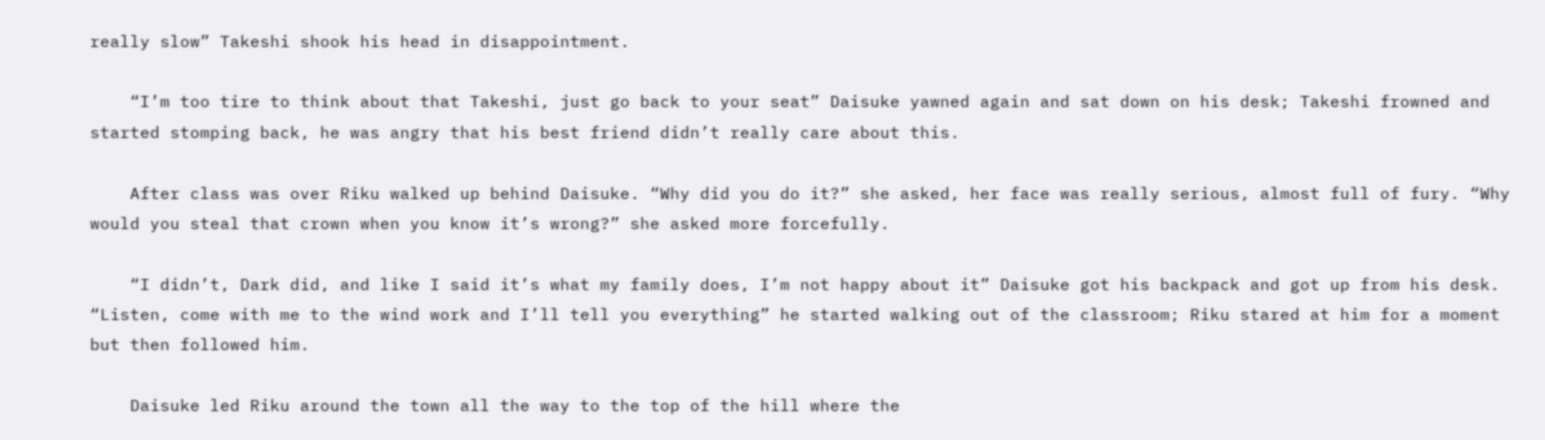really slow” Takeshi shook his head in disappointment.

    “I’m too tire to think about that Takeshi, just go back to your seat” Daisuke yawned again and sat down on his desk; Takeshi frowned and started stomping back, he was angry that his best friend didn’t really care about this.

    After class was over Riku walked up behind Daisuke. “Why did you do it?” she asked, her face was really serious, almost full of fury. “Why would you steal that crown when you know it’s wrong?” she asked more forcefully.

    “I didn’t, Dark did, and like I said it’s what my family does, I’m not happy about it” Daisuke got his backpack and got up from his desk. “Listen, come with me to the wind work and I’ll tell you everything” he started walking out of the classroom; Riku stared at him for a moment but then followed him.

    Daisuke led Riku around the town all the way to the top of the hill where the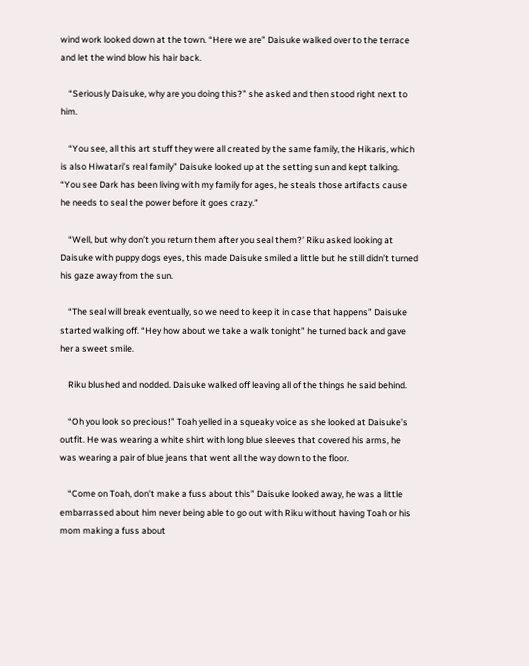wind work looked down at the town. “Here we are” Daisuke walked over to the terrace and let the wind blow his hair back.

    “Seriously Daisuke, why are you doing this?” she asked and then stood right next to him.

    “You see, all this art stuff they were all created by the same family, the Hikaris, which is also Hiwatari’s real family” Daisuke looked up at the setting sun and kept talking. “You see Dark has been living with my family for ages, he steals those artifacts cause he needs to seal the power before it goes crazy.”

    “Well, but why don’t you return them after you seal them?’ Riku asked looking at Daisuke with puppy dogs eyes, this made Daisuke smiled a little but he still didn’t turned his gaze away from the sun.

    “The seal will break eventually, so we need to keep it in case that happens” Daisuke started walking off. “Hey how about we take a walk tonight” he turned back and gave her a sweet smile.

    Riku blushed and nodded. Daisuke walked off leaving all of the things he said behind.

    “Oh you look so precious!” Toah yelled in a squeaky voice as she looked at Daisuke’s outfit. He was wearing a white shirt with long blue sleeves that covered his arms, he was wearing a pair of blue jeans that went all the way down to the floor.

    “Come on Toah, don’t make a fuss about this” Daisuke looked away, he was a little embarrassed about him never being able to go out with Riku without having Toah or his mom making a fuss about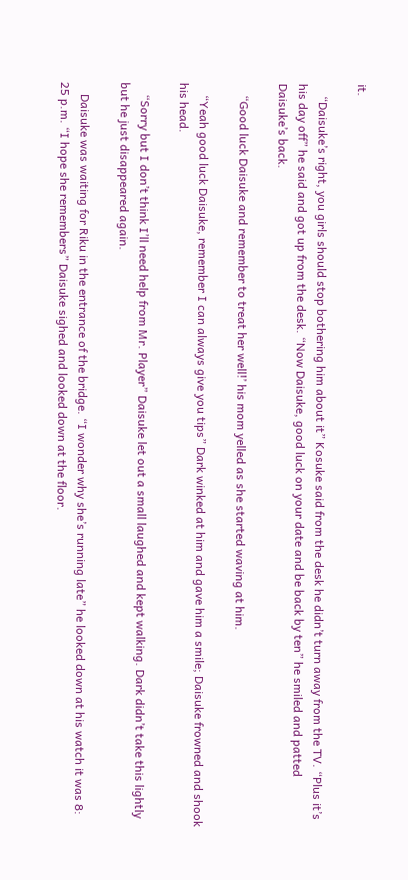it.

    “Daisuke’s right, you girls should stop bothering him about it” Kosuke said from the desk he didn’t turn away from the TV. “Plus it’s his day off” he said and got up from the desk. “Now Daisuke, good luck on your date and be back by ten” he smiled and patted Daisuke’s back.

    “Good luck Daisuke and remember to treat her well!’ his mom yelled as she started waving at him.

    “Yeah good luck Daisuke, remember I can always give you tips” Dark winked at him and gave him a smile; Daisuke frowned and shook his head.

    “Sorry but I don’t think I’ll need help from Mr. Player” Daisuke let out a small laughed and kept walking. Dark didn’t take this lightly but he just disappeared again.

    Daisuke was waiting for Riku in the entrance of the bridge. “I wonder why she’s running late” he looked down at his watch it was 8: 25 p.m. “I hope she remembers” Daisuke sighed and looked down at the floor.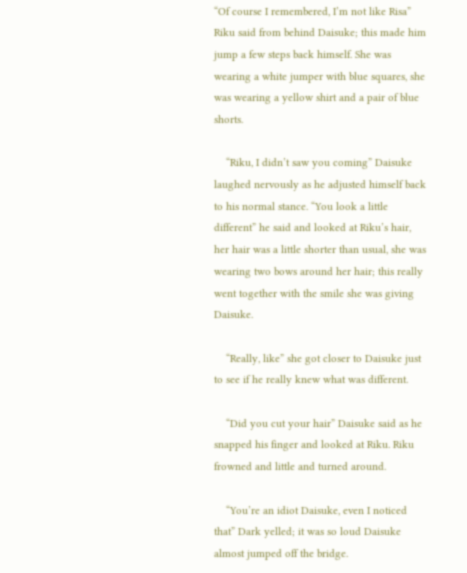“Of course I remembered, I’m not like Risa” Riku said from behind Daisuke; this made him jump a few steps back himself. She was wearing a white jumper with blue squares, she was wearing a yellow shirt and a pair of blue shorts.

    “Riku, I didn’t saw you coming” Daisuke laughed nervously as he adjusted himself back to his normal stance. “You look a little different” he said and looked at Riku’s hair, her hair was a little shorter than usual, she was wearing two bows around her hair; this really went together with the smile she was giving Daisuke.

    “Really, like” she got closer to Daisuke just to see if he really knew what was different.

    “Did you cut your hair” Daisuke said as he snapped his finger and looked at Riku. Riku frowned and little and turned around.

    “You’re an idiot Daisuke, even I noticed that” Dark yelled; it was so loud Daisuke almost jumped off the bridge.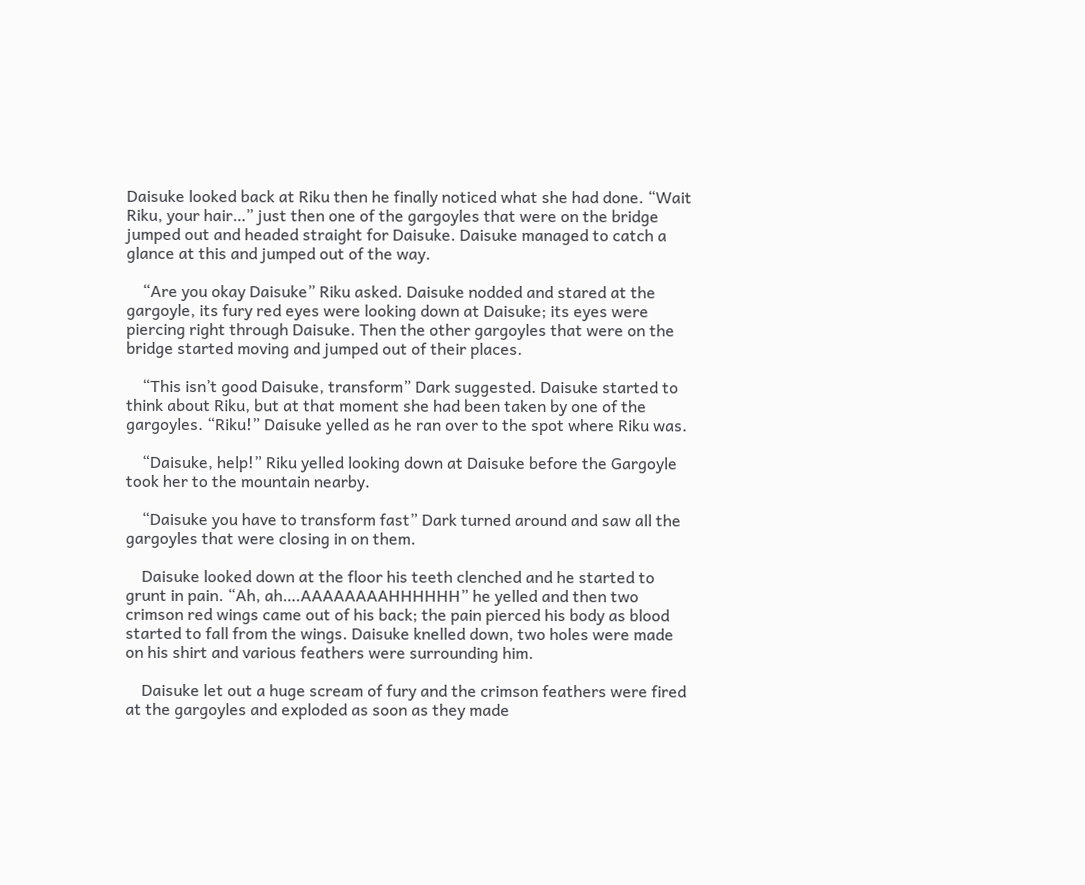Daisuke looked back at Riku then he finally noticed what she had done. “Wait Riku, your hair…” just then one of the gargoyles that were on the bridge jumped out and headed straight for Daisuke. Daisuke managed to catch a glance at this and jumped out of the way.

    “Are you okay Daisuke” Riku asked. Daisuke nodded and stared at the gargoyle, its fury red eyes were looking down at Daisuke; its eyes were piercing right through Daisuke. Then the other gargoyles that were on the bridge started moving and jumped out of their places.

    “This isn’t good Daisuke, transform” Dark suggested. Daisuke started to think about Riku, but at that moment she had been taken by one of the gargoyles. “Riku!” Daisuke yelled as he ran over to the spot where Riku was.

    “Daisuke, help!” Riku yelled looking down at Daisuke before the Gargoyle took her to the mountain nearby.

    “Daisuke you have to transform fast” Dark turned around and saw all the gargoyles that were closing in on them.

    Daisuke looked down at the floor his teeth clenched and he started to grunt in pain. “Ah, ah….AAAAAAAAHHHHHH” he yelled and then two crimson red wings came out of his back; the pain pierced his body as blood started to fall from the wings. Daisuke knelled down, two holes were made on his shirt and various feathers were surrounding him.

    Daisuke let out a huge scream of fury and the crimson feathers were fired at the gargoyles and exploded as soon as they made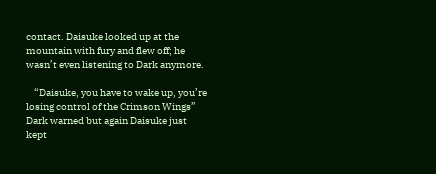contact. Daisuke looked up at the mountain with fury and flew off; he wasn’t even listening to Dark anymore.

    “Daisuke, you have to wake up, you’re losing control of the Crimson Wings” Dark warned but again Daisuke just kept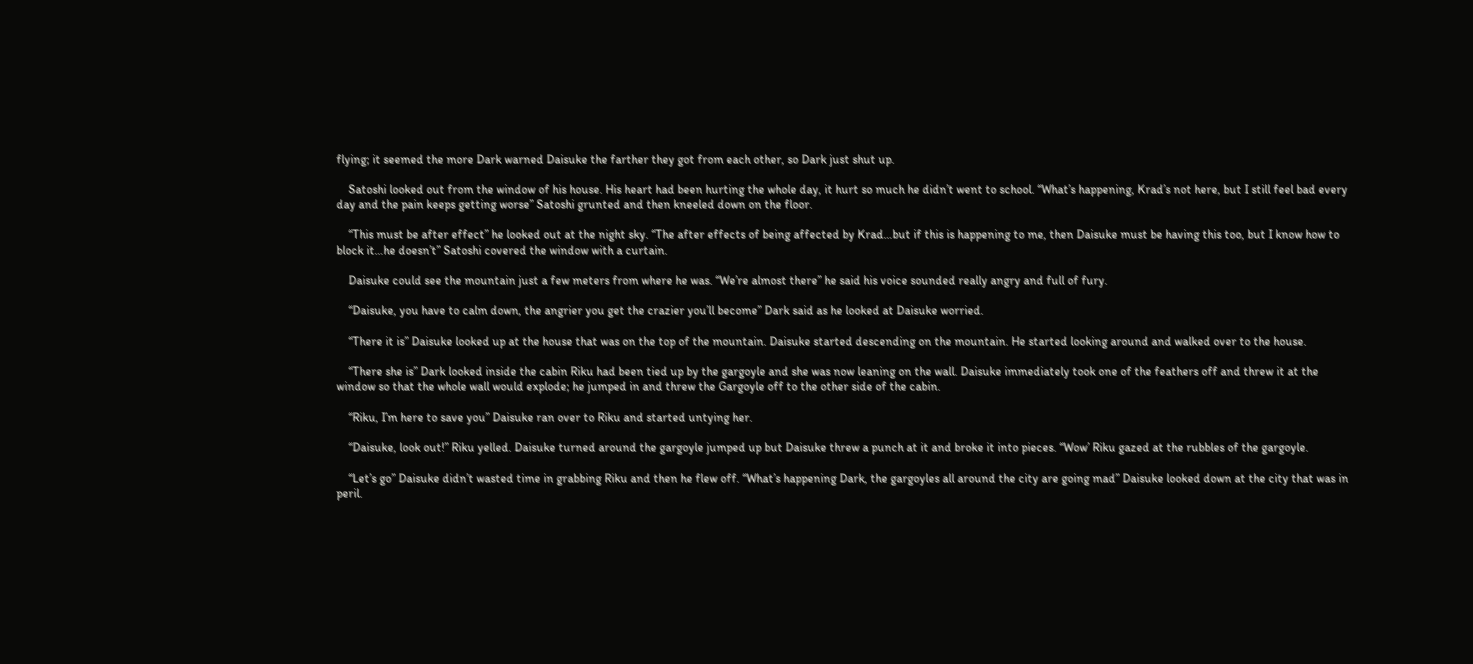flying; it seemed the more Dark warned Daisuke the farther they got from each other, so Dark just shut up.

    Satoshi looked out from the window of his house. His heart had been hurting the whole day, it hurt so much he didn’t went to school. “What’s happening, Krad’s not here, but I still feel bad every day and the pain keeps getting worse” Satoshi grunted and then kneeled down on the floor.

    “This must be after effect” he looked out at the night sky. “The after effects of being affected by Krad…but if this is happening to me, then Daisuke must be having this too, but I know how to block it…he doesn’t” Satoshi covered the window with a curtain.

    Daisuke could see the mountain just a few meters from where he was. “We’re almost there” he said his voice sounded really angry and full of fury.

    “Daisuke, you have to calm down, the angrier you get the crazier you’ll become” Dark said as he looked at Daisuke worried.

    “There it is” Daisuke looked up at the house that was on the top of the mountain. Daisuke started descending on the mountain. He started looking around and walked over to the house.

    “There she is” Dark looked inside the cabin Riku had been tied up by the gargoyle and she was now leaning on the wall. Daisuke immediately took one of the feathers off and threw it at the window so that the whole wall would explode; he jumped in and threw the Gargoyle off to the other side of the cabin.

    “Riku, I’m here to save you” Daisuke ran over to Riku and started untying her.

    “Daisuke, look out!” Riku yelled. Daisuke turned around the gargoyle jumped up but Daisuke threw a punch at it and broke it into pieces. “Wow’ Riku gazed at the rubbles of the gargoyle.

    “Let’s go” Daisuke didn’t wasted time in grabbing Riku and then he flew off. “What’s happening Dark, the gargoyles all around the city are going mad” Daisuke looked down at the city that was in peril.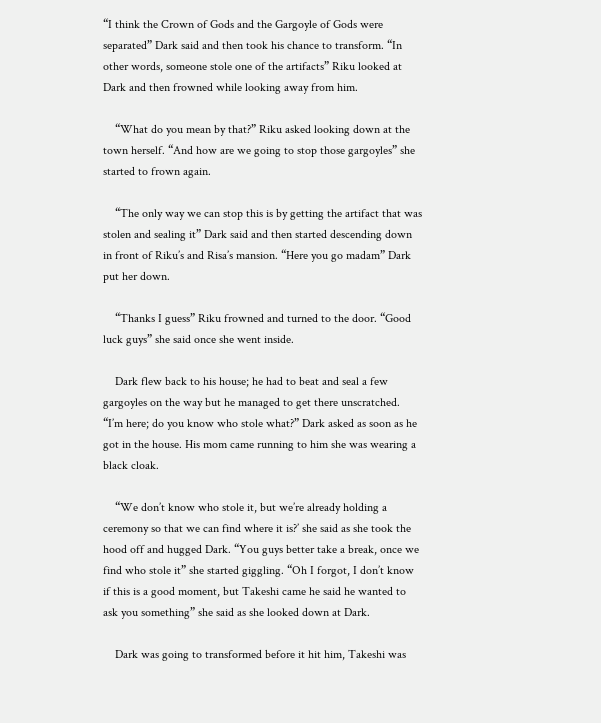“I think the Crown of Gods and the Gargoyle of Gods were separated” Dark said and then took his chance to transform. “In other words, someone stole one of the artifacts” Riku looked at Dark and then frowned while looking away from him.

    “What do you mean by that?” Riku asked looking down at the town herself. “And how are we going to stop those gargoyles” she started to frown again.

    “The only way we can stop this is by getting the artifact that was stolen and sealing it” Dark said and then started descending down in front of Riku’s and Risa’s mansion. “Here you go madam” Dark put her down.

    “Thanks I guess” Riku frowned and turned to the door. “Good luck guys” she said once she went inside.

    Dark flew back to his house; he had to beat and seal a few gargoyles on the way but he managed to get there unscratched. “I’m here; do you know who stole what?” Dark asked as soon as he got in the house. His mom came running to him she was wearing a black cloak.

    “We don’t know who stole it, but we’re already holding a ceremony so that we can find where it is?’ she said as she took the hood off and hugged Dark. “You guys better take a break, once we find who stole it” she started giggling. “Oh I forgot, I don’t know if this is a good moment, but Takeshi came he said he wanted to ask you something” she said as she looked down at Dark.

    Dark was going to transformed before it hit him, Takeshi was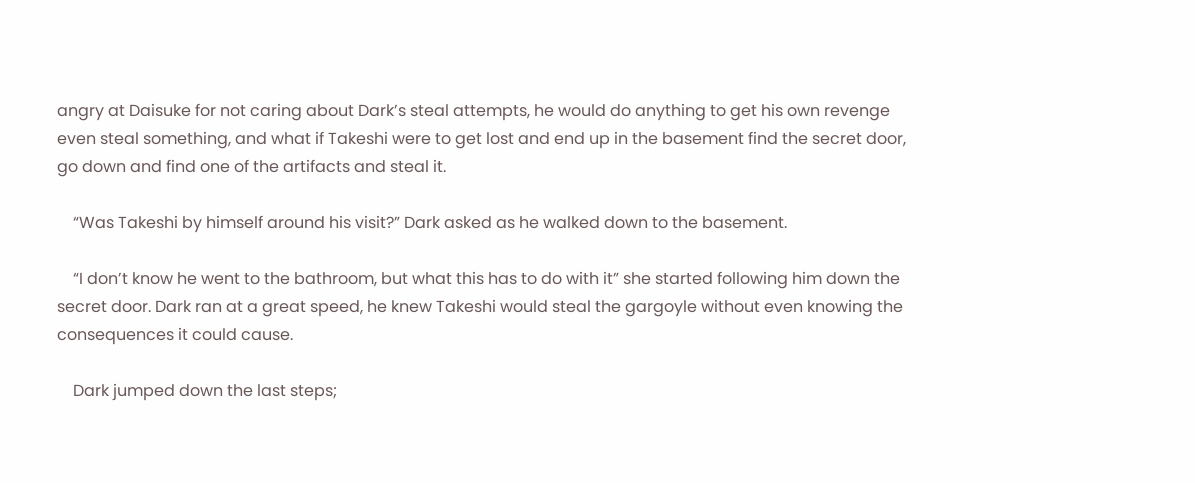angry at Daisuke for not caring about Dark’s steal attempts, he would do anything to get his own revenge even steal something, and what if Takeshi were to get lost and end up in the basement find the secret door, go down and find one of the artifacts and steal it.

    “Was Takeshi by himself around his visit?” Dark asked as he walked down to the basement.

    “I don’t know he went to the bathroom, but what this has to do with it” she started following him down the secret door. Dark ran at a great speed, he knew Takeshi would steal the gargoyle without even knowing the consequences it could cause.

    Dark jumped down the last steps;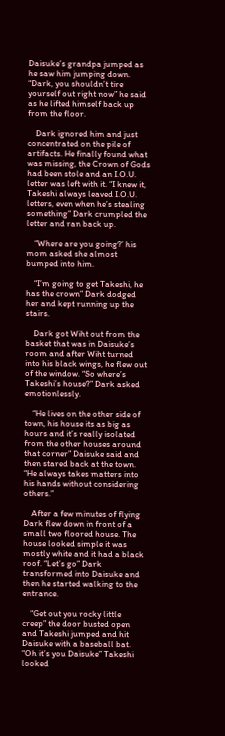Daisuke’s grandpa jumped as he saw him jumping down. “Dark, you shouldn’t tire yourself out right now” he said as he lifted himself back up from the floor.

    Dark ignored him and just concentrated on the pile of artifacts. He finally found what was missing, the Crown of Gods had been stole and an I.O.U. letter was left with it. “I knew it, Takeshi always leaved I.O.U. letters, even when he’s stealing something” Dark crumpled the letter and ran back up.

    “Where are you going?’ his mom asked she almost bumped into him.

    “I’m going to get Takeshi, he has the crown” Dark dodged her and kept running up the stairs.

    Dark got Wiht out from the basket that was in Daisuke’s room and after Wiht turned into his black wings, he flew out of the window. “So where’s Takeshi’s house?” Dark asked emotionlessly.

    “He lives on the other side of town, his house its as big as hours and it’s really isolated from the other houses around that corner” Daisuke said and then stared back at the town. “He always takes matters into his hands without considering others.”

    After a few minutes of flying Dark flew down in front of a small two floored house. The house looked simple it was mostly white and it had a black roof. “Let’s go” Dark transformed into Daisuke and then he started walking to the entrance.

    “Get out you rocky little creep” the door busted open and Takeshi jumped and hit Daisuke with a baseball bat. “Oh it’s you Daisuke” Takeshi looked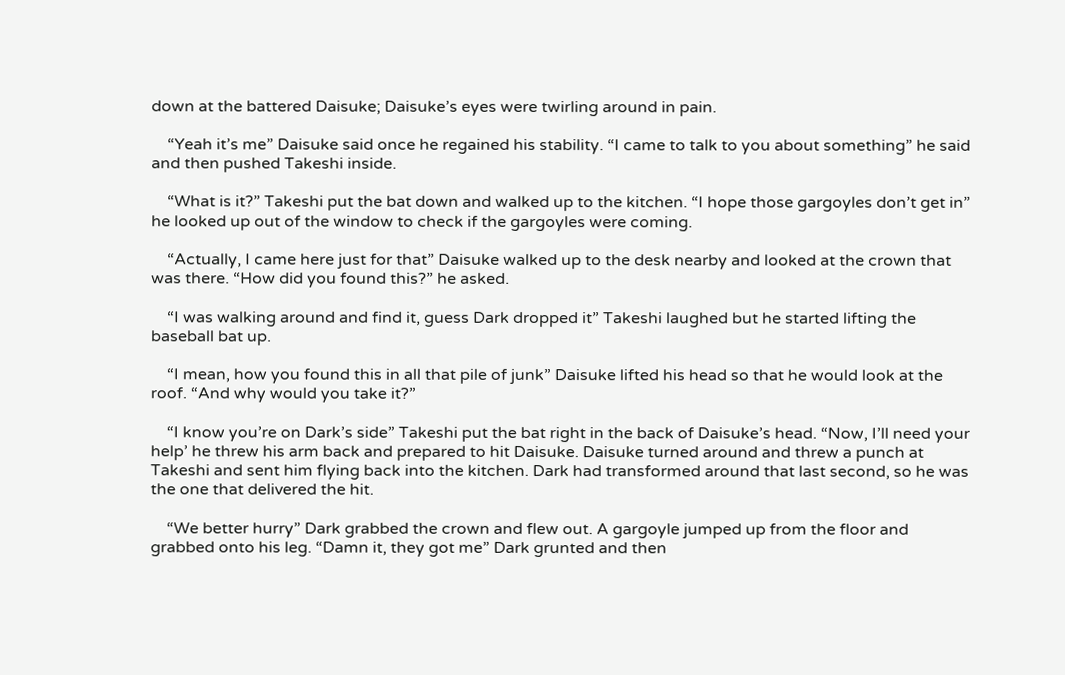down at the battered Daisuke; Daisuke’s eyes were twirling around in pain.

    “Yeah it’s me” Daisuke said once he regained his stability. “I came to talk to you about something” he said and then pushed Takeshi inside.

    “What is it?” Takeshi put the bat down and walked up to the kitchen. “I hope those gargoyles don’t get in” he looked up out of the window to check if the gargoyles were coming.

    “Actually, I came here just for that” Daisuke walked up to the desk nearby and looked at the crown that was there. “How did you found this?” he asked.

    “I was walking around and find it, guess Dark dropped it” Takeshi laughed but he started lifting the baseball bat up.

    “I mean, how you found this in all that pile of junk” Daisuke lifted his head so that he would look at the roof. “And why would you take it?”

    “I know you’re on Dark’s side” Takeshi put the bat right in the back of Daisuke’s head. “Now, I’ll need your help’ he threw his arm back and prepared to hit Daisuke. Daisuke turned around and threw a punch at Takeshi and sent him flying back into the kitchen. Dark had transformed around that last second, so he was the one that delivered the hit.

    “We better hurry” Dark grabbed the crown and flew out. A gargoyle jumped up from the floor and grabbed onto his leg. “Damn it, they got me” Dark grunted and then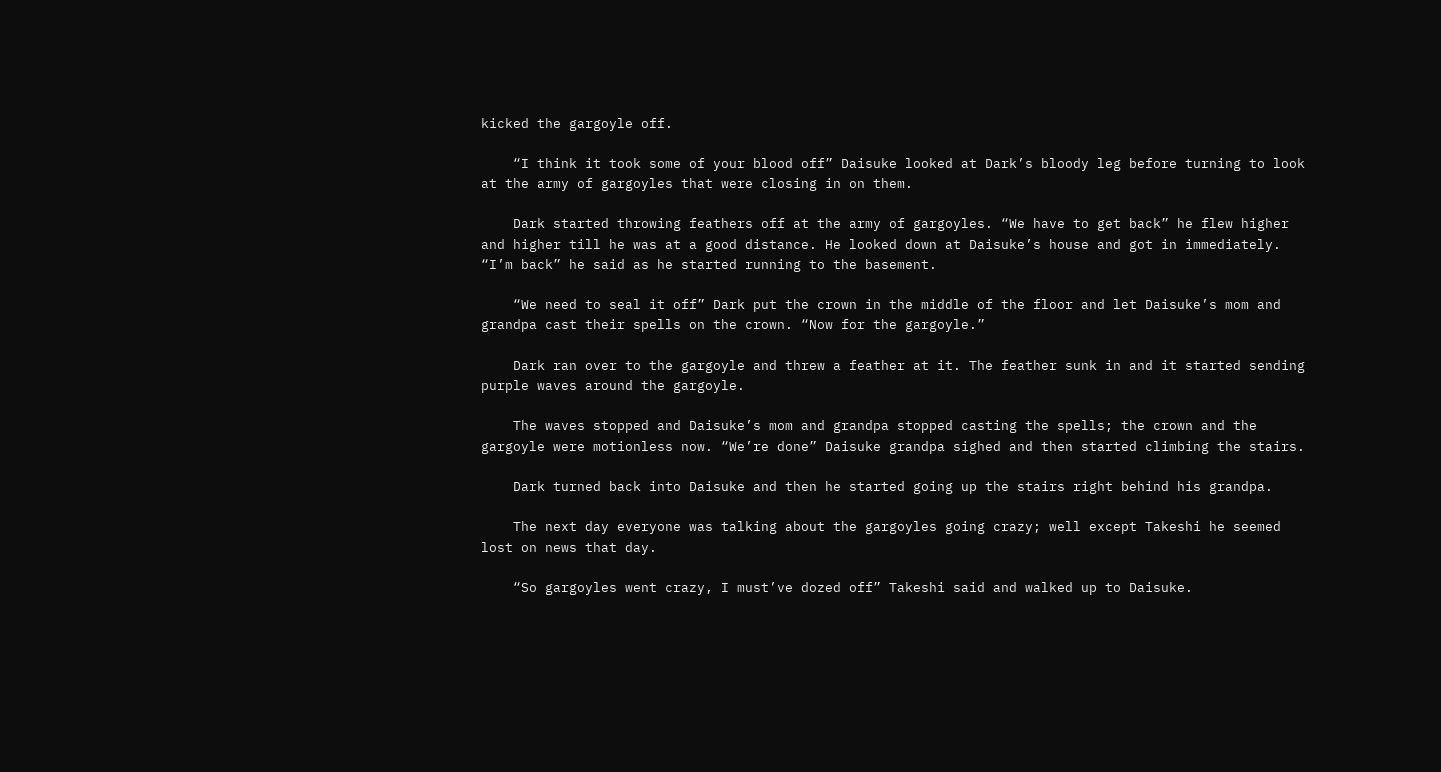kicked the gargoyle off.

    “I think it took some of your blood off” Daisuke looked at Dark’s bloody leg before turning to look at the army of gargoyles that were closing in on them.

    Dark started throwing feathers off at the army of gargoyles. “We have to get back” he flew higher and higher till he was at a good distance. He looked down at Daisuke’s house and got in immediately. “I’m back” he said as he started running to the basement.

    “We need to seal it off” Dark put the crown in the middle of the floor and let Daisuke’s mom and grandpa cast their spells on the crown. “Now for the gargoyle.”

    Dark ran over to the gargoyle and threw a feather at it. The feather sunk in and it started sending purple waves around the gargoyle.

    The waves stopped and Daisuke’s mom and grandpa stopped casting the spells; the crown and the gargoyle were motionless now. “We’re done” Daisuke grandpa sighed and then started climbing the stairs.

    Dark turned back into Daisuke and then he started going up the stairs right behind his grandpa.

    The next day everyone was talking about the gargoyles going crazy; well except Takeshi he seemed lost on news that day.

    “So gargoyles went crazy, I must’ve dozed off” Takeshi said and walked up to Daisuke.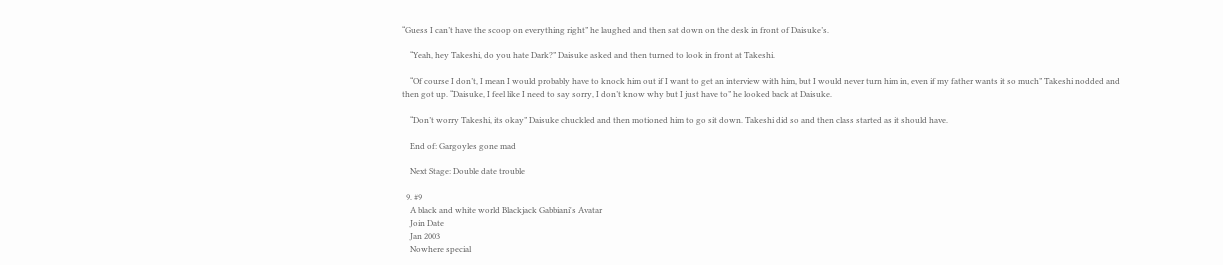“Guess I can’t have the scoop on everything right” he laughed and then sat down on the desk in front of Daisuke’s.

    “Yeah, hey Takeshi, do you hate Dark?” Daisuke asked and then turned to look in front at Takeshi.

    “Of course I don’t, I mean I would probably have to knock him out if I want to get an interview with him, but I would never turn him in, even if my father wants it so much” Takeshi nodded and then got up. “Daisuke, I feel like I need to say sorry, I don’t know why but I just have to” he looked back at Daisuke.

    “Don’t worry Takeshi, its okay” Daisuke chuckled and then motioned him to go sit down. Takeshi did so and then class started as it should have.

    End of: Gargoyles gone mad

    Next Stage: Double date trouble

  9. #9
    A black and white world Blackjack Gabbiani's Avatar
    Join Date
    Jan 2003
    Nowhere special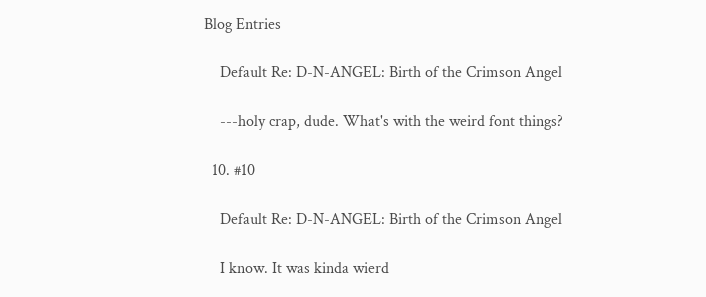Blog Entries

    Default Re: D-N-ANGEL: Birth of the Crimson Angel

    ---holy crap, dude. What's with the weird font things?

  10. #10

    Default Re: D-N-ANGEL: Birth of the Crimson Angel

    I know. It was kinda wierd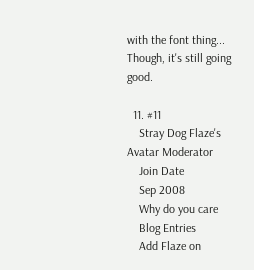with the font thing... Though, it's still going good.

  11. #11
    Stray Dog Flaze's Avatar Moderator
    Join Date
    Sep 2008
    Why do you care
    Blog Entries
    Add Flaze on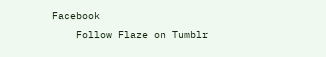Facebook
    Follow Flaze on Tumblr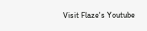Visit Flaze's Youtube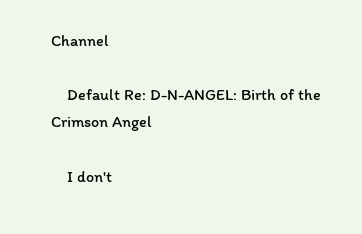Channel

    Default Re: D-N-ANGEL: Birth of the Crimson Angel

    I don't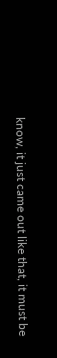know, it just came out like that, it must be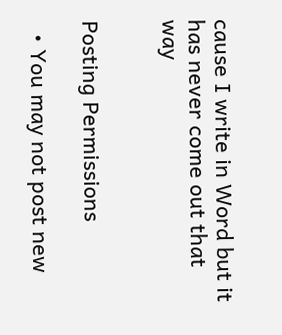cause I write in Word but it has never come out that way


Posting Permissions

  • You may not post new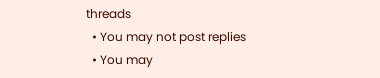threads
  • You may not post replies
  • You may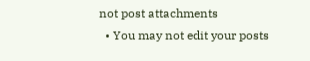not post attachments
  • You may not edit your posts